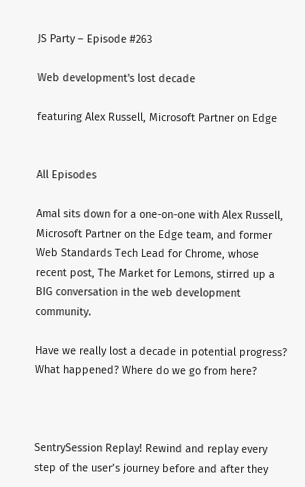JS Party – Episode #263

Web development's lost decade

featuring Alex Russell, Microsoft Partner on Edge


All Episodes

Amal sits down for a one-on-one with Alex Russell, Microsoft Partner on the Edge team, and former Web Standards Tech Lead for Chrome, whose recent post, The Market for Lemons, stirred up a BIG conversation in the web development community.

Have we really lost a decade in potential progress? What happened? Where do we go from here?



SentrySession Replay! Rewind and replay every step of the user’s journey before and after they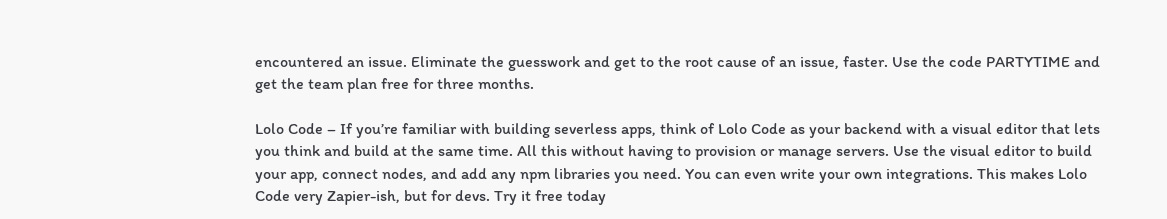encountered an issue. Eliminate the guesswork and get to the root cause of an issue, faster. Use the code PARTYTIME and get the team plan free for three months.

Lolo Code – If you’re familiar with building severless apps, think of Lolo Code as your backend with a visual editor that lets you think and build at the same time. All this without having to provision or manage servers. Use the visual editor to build your app, connect nodes, and add any npm libraries you need. You can even write your own integrations. This makes Lolo Code very Zapier-ish, but for devs. Try it free today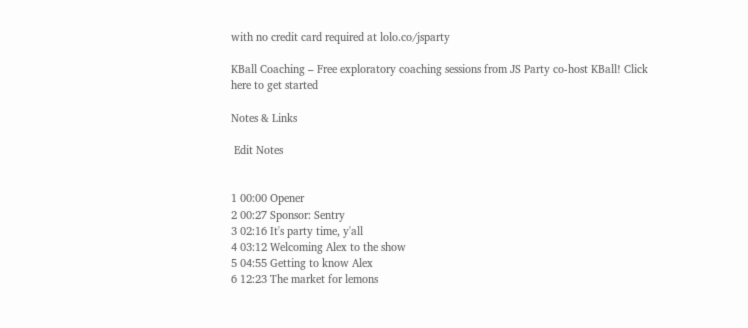with no credit card required at lolo.co/jsparty

KBall Coaching – Free exploratory coaching sessions from JS Party co-host KBall! Click here to get started

Notes & Links

 Edit Notes


1 00:00 Opener
2 00:27 Sponsor: Sentry
3 02:16 It's party time, y'all
4 03:12 Welcoming Alex to the show
5 04:55 Getting to know Alex
6 12:23 The market for lemons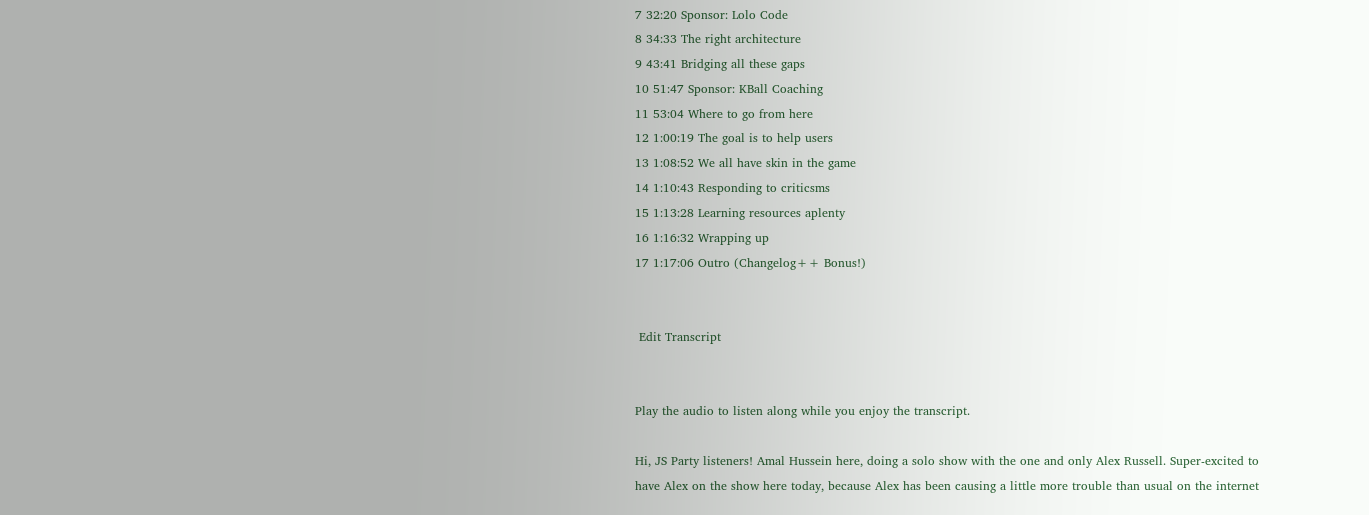7 32:20 Sponsor: Lolo Code
8 34:33 The right architecture
9 43:41 Bridging all these gaps
10 51:47 Sponsor: KBall Coaching
11 53:04 Where to go from here
12 1:00:19 The goal is to help users
13 1:08:52 We all have skin in the game
14 1:10:43 Responding to criticsms
15 1:13:28 Learning resources aplenty
16 1:16:32 Wrapping up
17 1:17:06 Outro (Changelog++ Bonus!)


 Edit Transcript


Play the audio to listen along while you enjoy the transcript.

Hi, JS Party listeners! Amal Hussein here, doing a solo show with the one and only Alex Russell. Super-excited to have Alex on the show here today, because Alex has been causing a little more trouble than usual on the internet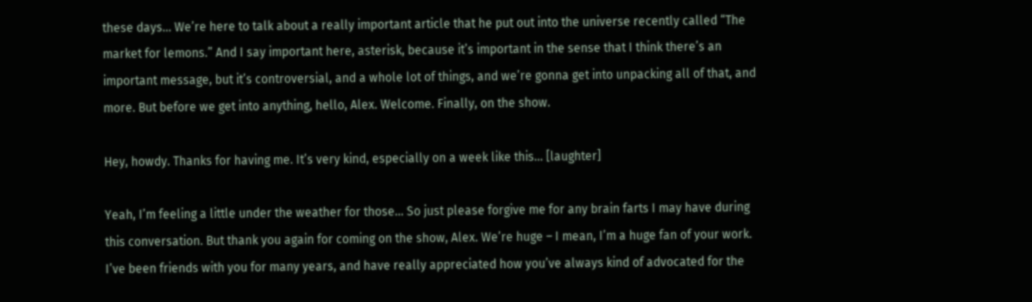these days… We’re here to talk about a really important article that he put out into the universe recently called “The market for lemons.” And I say important here, asterisk, because it’s important in the sense that I think there’s an important message, but it’s controversial, and a whole lot of things, and we’re gonna get into unpacking all of that, and more. But before we get into anything, hello, Alex. Welcome. Finally, on the show.

Hey, howdy. Thanks for having me. It’s very kind, especially on a week like this… [laughter]

Yeah, I’m feeling a little under the weather for those… So just please forgive me for any brain farts I may have during this conversation. But thank you again for coming on the show, Alex. We’re huge – I mean, I’m a huge fan of your work. I’ve been friends with you for many years, and have really appreciated how you’ve always kind of advocated for the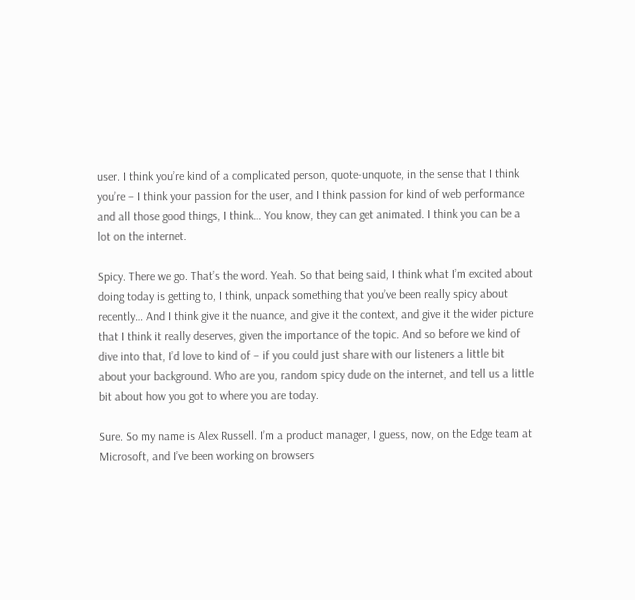user. I think you’re kind of a complicated person, quote-unquote, in the sense that I think you’re – I think your passion for the user, and I think passion for kind of web performance and all those good things, I think… You know, they can get animated. I think you can be a lot on the internet.

Spicy. There we go. That’s the word. Yeah. So that being said, I think what I’m excited about doing today is getting to, I think, unpack something that you’ve been really spicy about recently… And I think give it the nuance, and give it the context, and give it the wider picture that I think it really deserves, given the importance of the topic. And so before we kind of dive into that, I’d love to kind of – if you could just share with our listeners a little bit about your background. Who are you, random spicy dude on the internet, and tell us a little bit about how you got to where you are today.

Sure. So my name is Alex Russell. I’m a product manager, I guess, now, on the Edge team at Microsoft, and I’ve been working on browsers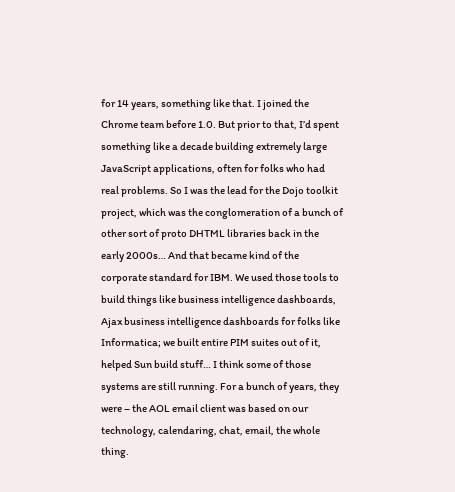for 14 years, something like that. I joined the Chrome team before 1.0. But prior to that, I’d spent something like a decade building extremely large JavaScript applications, often for folks who had real problems. So I was the lead for the Dojo toolkit project, which was the conglomeration of a bunch of other sort of proto DHTML libraries back in the early 2000s… And that became kind of the corporate standard for IBM. We used those tools to build things like business intelligence dashboards, Ajax business intelligence dashboards for folks like Informatica; we built entire PIM suites out of it, helped Sun build stuff… I think some of those systems are still running. For a bunch of years, they were – the AOL email client was based on our technology, calendaring, chat, email, the whole thing.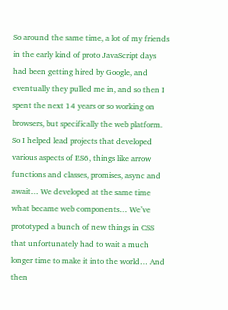So around the same time, a lot of my friends in the early kind of proto JavaScript days had been getting hired by Google, and eventually they pulled me in, and so then I spent the next 14 years or so working on browsers, but specifically the web platform. So I helped lead projects that developed various aspects of ES6, things like arrow functions and classes, promises, async and await… We developed at the same time what became web components… We’ve prototyped a bunch of new things in CSS that unfortunately had to wait a much longer time to make it into the world… And then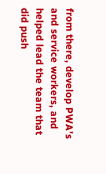from there, develop PWA’s and service workers, and helped lead the team that did push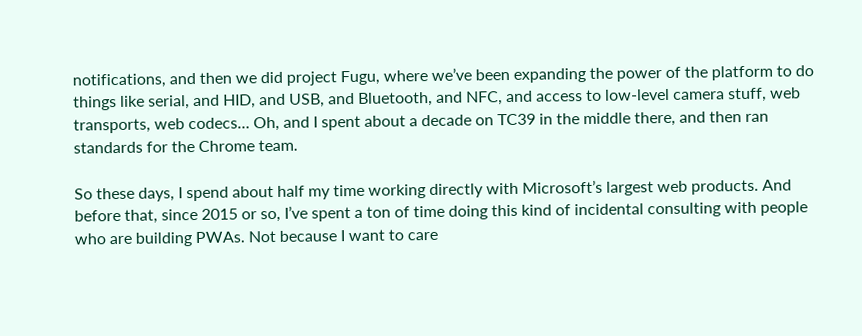notifications, and then we did project Fugu, where we’ve been expanding the power of the platform to do things like serial, and HID, and USB, and Bluetooth, and NFC, and access to low-level camera stuff, web transports, web codecs… Oh, and I spent about a decade on TC39 in the middle there, and then ran standards for the Chrome team.

So these days, I spend about half my time working directly with Microsoft’s largest web products. And before that, since 2015 or so, I’ve spent a ton of time doing this kind of incidental consulting with people who are building PWAs. Not because I want to care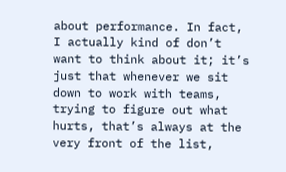about performance. In fact, I actually kind of don’t want to think about it; it’s just that whenever we sit down to work with teams, trying to figure out what hurts, that’s always at the very front of the list,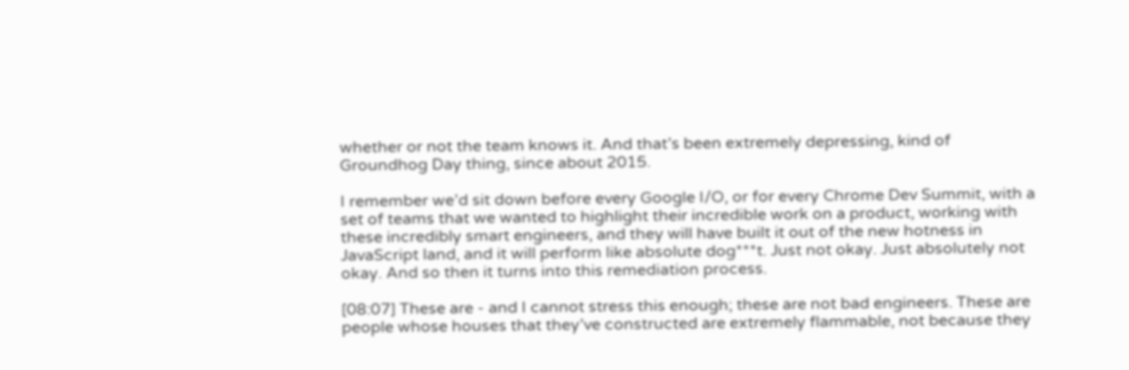whether or not the team knows it. And that’s been extremely depressing, kind of Groundhog Day thing, since about 2015.

I remember we’d sit down before every Google I/O, or for every Chrome Dev Summit, with a set of teams that we wanted to highlight their incredible work on a product, working with these incredibly smart engineers, and they will have built it out of the new hotness in JavaScript land, and it will perform like absolute dog***t. Just not okay. Just absolutely not okay. And so then it turns into this remediation process.

[08:07] These are - and I cannot stress this enough; these are not bad engineers. These are people whose houses that they’ve constructed are extremely flammable, not because they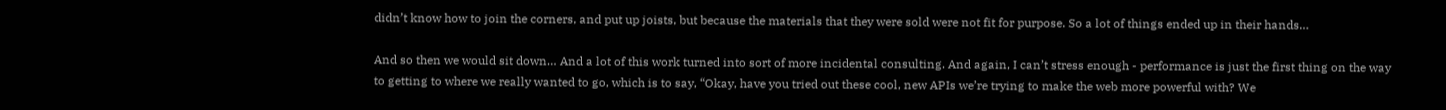didn’t know how to join the corners, and put up joists, but because the materials that they were sold were not fit for purpose. So a lot of things ended up in their hands…

And so then we would sit down… And a lot of this work turned into sort of more incidental consulting. And again, I can’t stress enough - performance is just the first thing on the way to getting to where we really wanted to go, which is to say, “Okay, have you tried out these cool, new APIs we’re trying to make the web more powerful with? We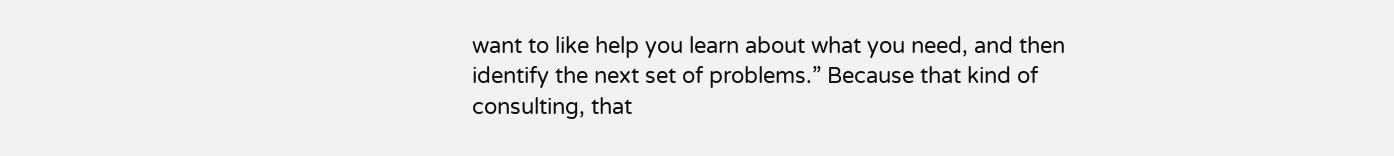want to like help you learn about what you need, and then identify the next set of problems.” Because that kind of consulting, that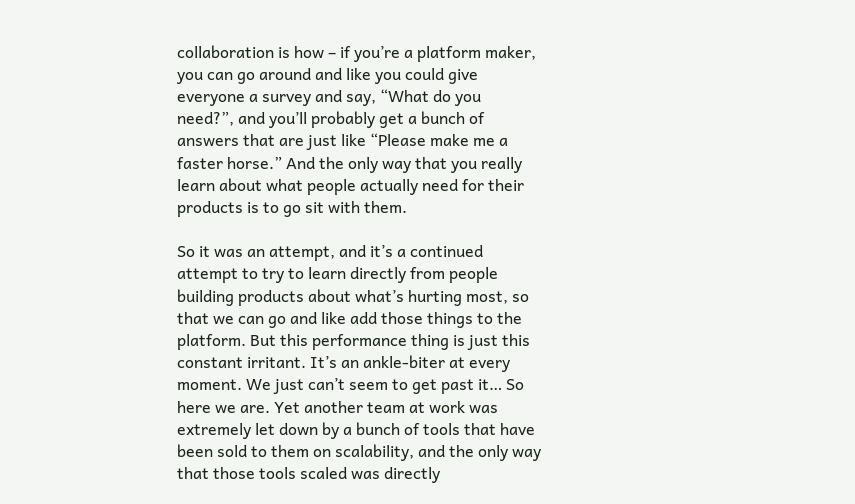collaboration is how – if you’re a platform maker, you can go around and like you could give everyone a survey and say, “What do you need?”, and you’ll probably get a bunch of answers that are just like “Please make me a faster horse.” And the only way that you really learn about what people actually need for their products is to go sit with them.

So it was an attempt, and it’s a continued attempt to try to learn directly from people building products about what’s hurting most, so that we can go and like add those things to the platform. But this performance thing is just this constant irritant. It’s an ankle-biter at every moment. We just can’t seem to get past it… So here we are. Yet another team at work was extremely let down by a bunch of tools that have been sold to them on scalability, and the only way that those tools scaled was directly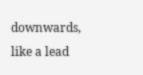downwards, like a lead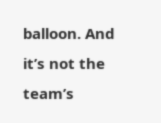balloon. And it’s not the team’s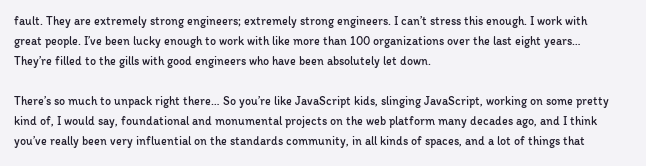fault. They are extremely strong engineers; extremely strong engineers. I can’t stress this enough. I work with great people. I’ve been lucky enough to work with like more than 100 organizations over the last eight years… They’re filled to the gills with good engineers who have been absolutely let down.

There’s so much to unpack right there… So you’re like JavaScript kids, slinging JavaScript, working on some pretty kind of, I would say, foundational and monumental projects on the web platform many decades ago, and I think you’ve really been very influential on the standards community, in all kinds of spaces, and a lot of things that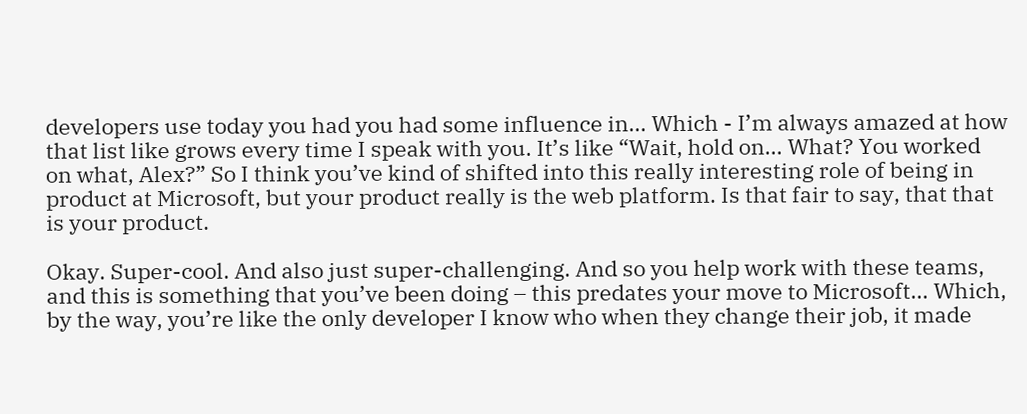developers use today you had you had some influence in… Which - I’m always amazed at how that list like grows every time I speak with you. It’s like “Wait, hold on… What? You worked on what, Alex?” So I think you’ve kind of shifted into this really interesting role of being in product at Microsoft, but your product really is the web platform. Is that fair to say, that that is your product.

Okay. Super-cool. And also just super-challenging. And so you help work with these teams, and this is something that you’ve been doing – this predates your move to Microsoft… Which, by the way, you’re like the only developer I know who when they change their job, it made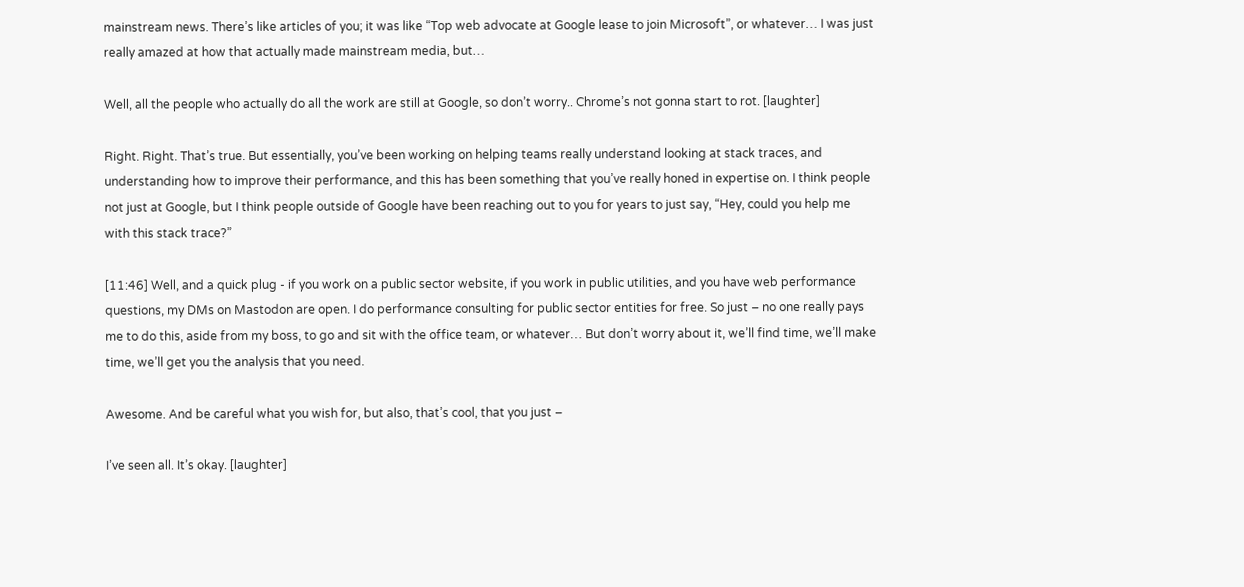mainstream news. There’s like articles of you; it was like “Top web advocate at Google lease to join Microsoft”, or whatever… I was just really amazed at how that actually made mainstream media, but…

Well, all the people who actually do all the work are still at Google, so don’t worry.. Chrome’s not gonna start to rot. [laughter]

Right. Right. That’s true. But essentially, you’ve been working on helping teams really understand looking at stack traces, and understanding how to improve their performance, and this has been something that you’ve really honed in expertise on. I think people not just at Google, but I think people outside of Google have been reaching out to you for years to just say, “Hey, could you help me with this stack trace?”

[11:46] Well, and a quick plug - if you work on a public sector website, if you work in public utilities, and you have web performance questions, my DMs on Mastodon are open. I do performance consulting for public sector entities for free. So just – no one really pays me to do this, aside from my boss, to go and sit with the office team, or whatever… But don’t worry about it, we’ll find time, we’ll make time, we’ll get you the analysis that you need.

Awesome. And be careful what you wish for, but also, that’s cool, that you just –

I’ve seen all. It’s okay. [laughter]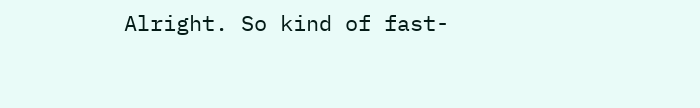Alright. So kind of fast-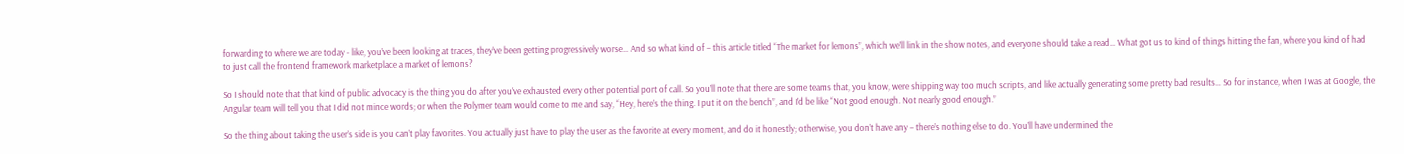forwarding to where we are today - like, you’ve been looking at traces, they’ve been getting progressively worse… And so what kind of – this article titled “The market for lemons”, which we’ll link in the show notes, and everyone should take a read… What got us to kind of things hitting the fan, where you kind of had to just call the frontend framework marketplace a market of lemons?

So I should note that that kind of public advocacy is the thing you do after you’ve exhausted every other potential port of call. So you’ll note that there are some teams that, you know, were shipping way too much scripts, and like actually generating some pretty bad results… So for instance, when I was at Google, the Angular team will tell you that I did not mince words; or when the Polymer team would come to me and say, “Hey, here’s the thing. I put it on the bench”, and I’d be like “Not good enough. Not nearly good enough.”

So the thing about taking the user’s side is you can’t play favorites. You actually just have to play the user as the favorite at every moment, and do it honestly; otherwise, you don’t have any – there’s nothing else to do. You’ll have undermined the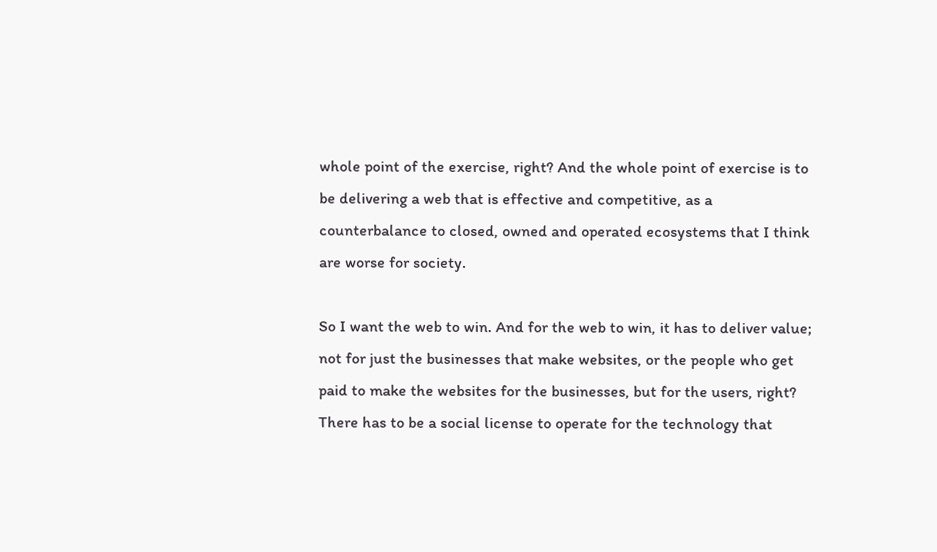whole point of the exercise, right? And the whole point of exercise is to be delivering a web that is effective and competitive, as a counterbalance to closed, owned and operated ecosystems that I think are worse for society.

So I want the web to win. And for the web to win, it has to deliver value; not for just the businesses that make websites, or the people who get paid to make the websites for the businesses, but for the users, right? There has to be a social license to operate for the technology that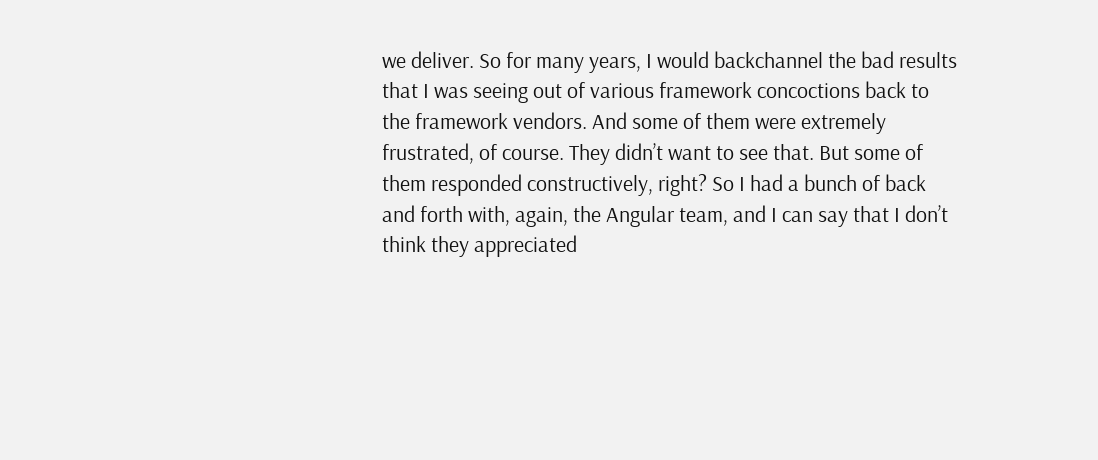we deliver. So for many years, I would backchannel the bad results that I was seeing out of various framework concoctions back to the framework vendors. And some of them were extremely frustrated, of course. They didn’t want to see that. But some of them responded constructively, right? So I had a bunch of back and forth with, again, the Angular team, and I can say that I don’t think they appreciated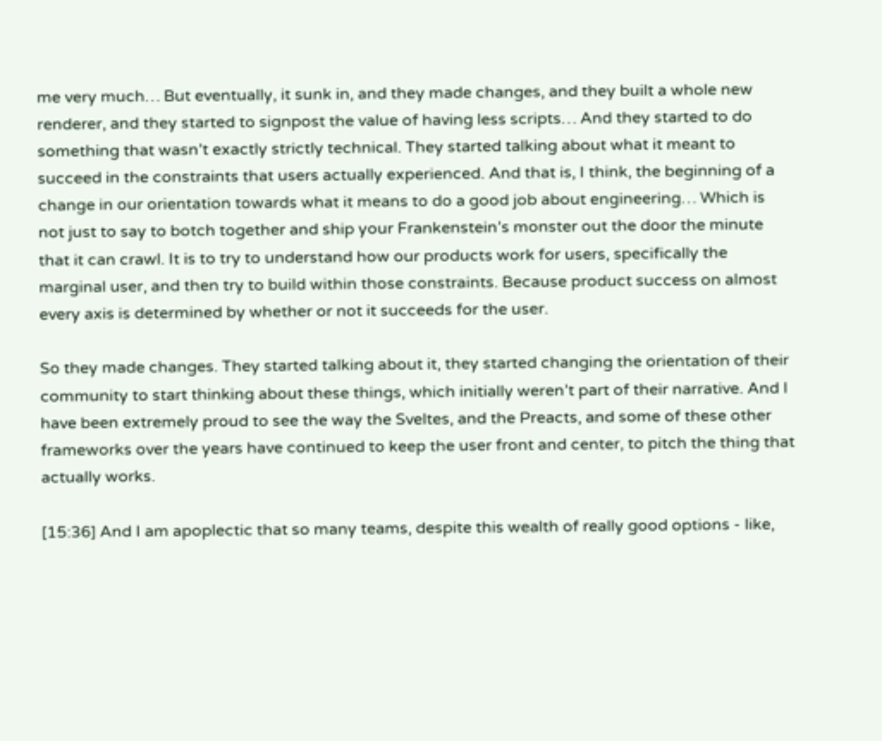me very much… But eventually, it sunk in, and they made changes, and they built a whole new renderer, and they started to signpost the value of having less scripts… And they started to do something that wasn’t exactly strictly technical. They started talking about what it meant to succeed in the constraints that users actually experienced. And that is, I think, the beginning of a change in our orientation towards what it means to do a good job about engineering… Which is not just to say to botch together and ship your Frankenstein’s monster out the door the minute that it can crawl. It is to try to understand how our products work for users, specifically the marginal user, and then try to build within those constraints. Because product success on almost every axis is determined by whether or not it succeeds for the user.

So they made changes. They started talking about it, they started changing the orientation of their community to start thinking about these things, which initially weren’t part of their narrative. And I have been extremely proud to see the way the Sveltes, and the Preacts, and some of these other frameworks over the years have continued to keep the user front and center, to pitch the thing that actually works.

[15:36] And I am apoplectic that so many teams, despite this wealth of really good options - like,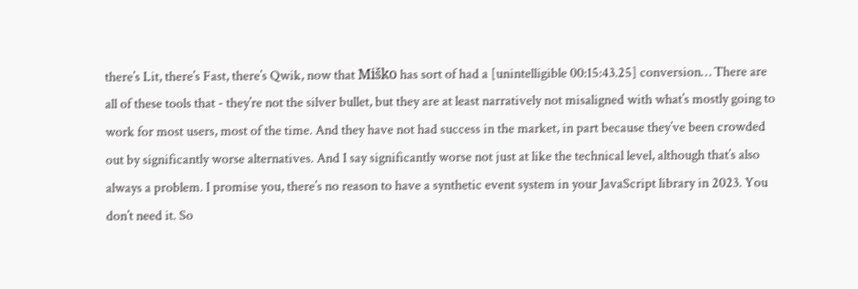there’s Lit, there’s Fast, there’s Qwik, now that Miško has sort of had a [unintelligible 00:15:43.25] conversion… There are all of these tools that - they’re not the silver bullet, but they are at least narratively not misaligned with what’s mostly going to work for most users, most of the time. And they have not had success in the market, in part because they’ve been crowded out by significantly worse alternatives. And I say significantly worse not just at like the technical level, although that’s also always a problem. I promise you, there’s no reason to have a synthetic event system in your JavaScript library in 2023. You don’t need it. So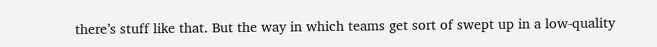there’s stuff like that. But the way in which teams get sort of swept up in a low-quality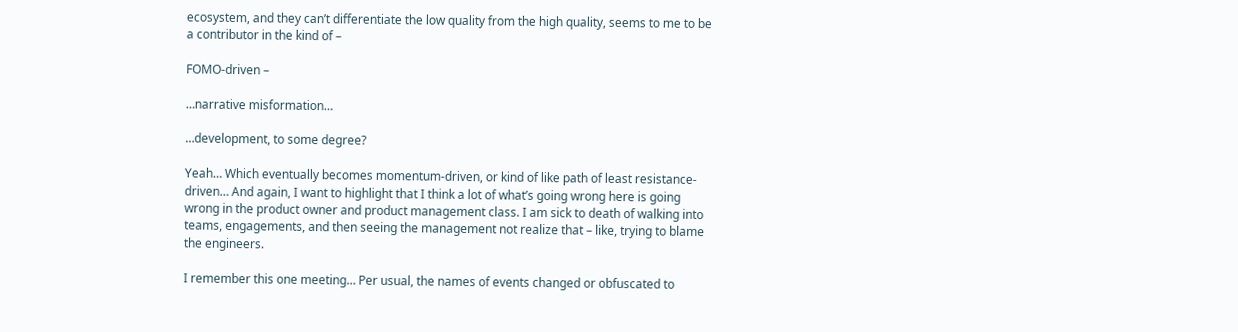ecosystem, and they can’t differentiate the low quality from the high quality, seems to me to be a contributor in the kind of –

FOMO-driven –

…narrative misformation…

…development, to some degree?

Yeah… Which eventually becomes momentum-driven, or kind of like path of least resistance-driven… And again, I want to highlight that I think a lot of what’s going wrong here is going wrong in the product owner and product management class. I am sick to death of walking into teams, engagements, and then seeing the management not realize that – like, trying to blame the engineers.

I remember this one meeting… Per usual, the names of events changed or obfuscated to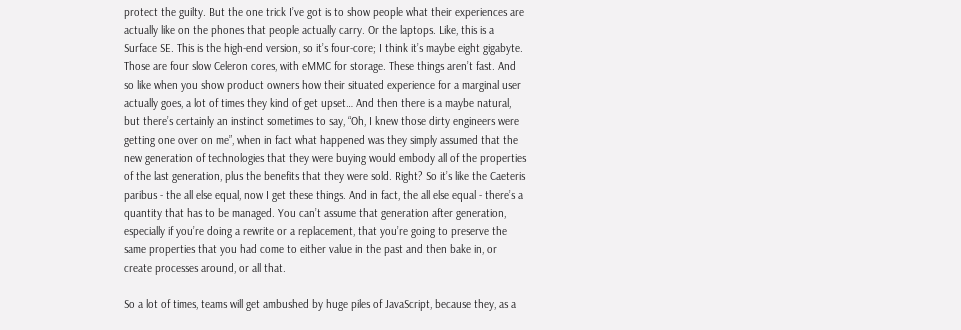protect the guilty. But the one trick I’ve got is to show people what their experiences are actually like on the phones that people actually carry. Or the laptops. Like, this is a Surface SE. This is the high-end version, so it’s four-core; I think it’s maybe eight gigabyte. Those are four slow Celeron cores, with eMMC for storage. These things aren’t fast. And so like when you show product owners how their situated experience for a marginal user actually goes, a lot of times they kind of get upset… And then there is a maybe natural, but there’s certainly an instinct sometimes to say, “Oh, I knew those dirty engineers were getting one over on me”, when in fact what happened was they simply assumed that the new generation of technologies that they were buying would embody all of the properties of the last generation, plus the benefits that they were sold. Right? So it’s like the Caeteris paribus - the all else equal, now I get these things. And in fact, the all else equal - there’s a quantity that has to be managed. You can’t assume that generation after generation, especially if you’re doing a rewrite or a replacement, that you’re going to preserve the same properties that you had come to either value in the past and then bake in, or create processes around, or all that.

So a lot of times, teams will get ambushed by huge piles of JavaScript, because they, as a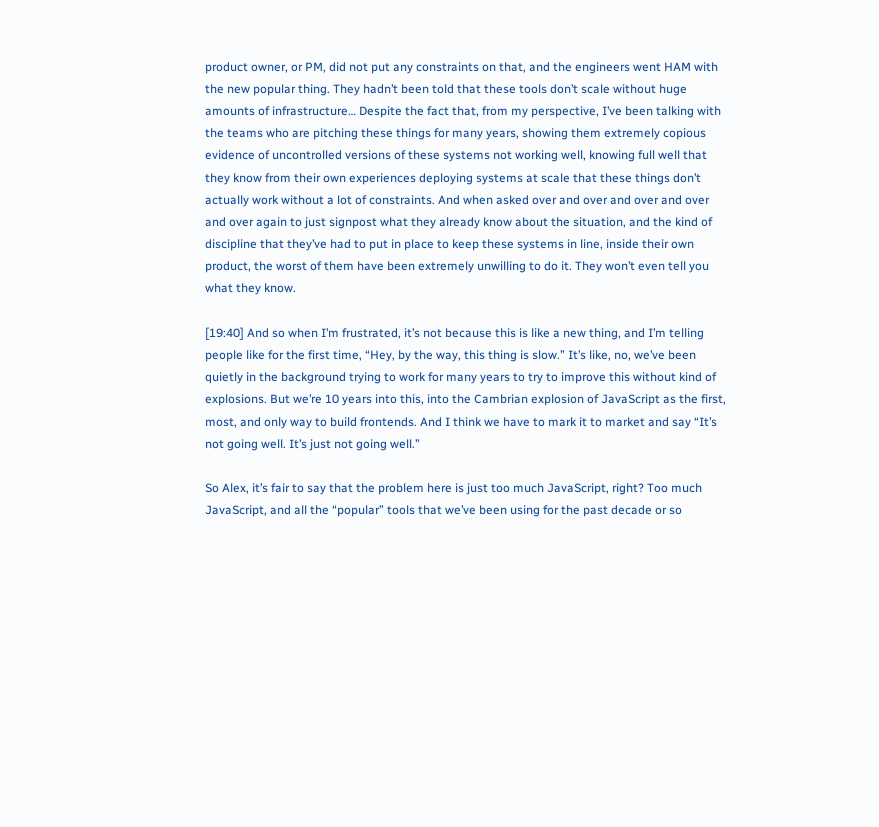product owner, or PM, did not put any constraints on that, and the engineers went HAM with the new popular thing. They hadn’t been told that these tools don’t scale without huge amounts of infrastructure… Despite the fact that, from my perspective, I’ve been talking with the teams who are pitching these things for many years, showing them extremely copious evidence of uncontrolled versions of these systems not working well, knowing full well that they know from their own experiences deploying systems at scale that these things don’t actually work without a lot of constraints. And when asked over and over and over and over and over again to just signpost what they already know about the situation, and the kind of discipline that they’ve had to put in place to keep these systems in line, inside their own product, the worst of them have been extremely unwilling to do it. They won’t even tell you what they know.

[19:40] And so when I’m frustrated, it’s not because this is like a new thing, and I’m telling people like for the first time, “Hey, by the way, this thing is slow.” It’s like, no, we’ve been quietly in the background trying to work for many years to try to improve this without kind of explosions. But we’re 10 years into this, into the Cambrian explosion of JavaScript as the first, most, and only way to build frontends. And I think we have to mark it to market and say “It’s not going well. It’s just not going well.”

So Alex, it’s fair to say that the problem here is just too much JavaScript, right? Too much JavaScript, and all the “popular” tools that we’ve been using for the past decade or so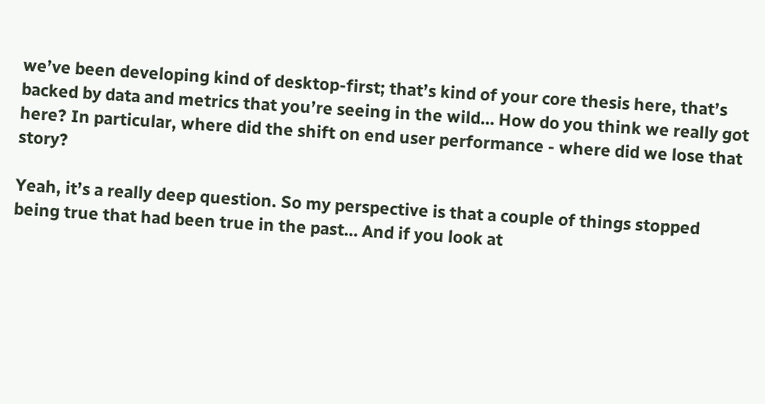we’ve been developing kind of desktop-first; that’s kind of your core thesis here, that’s backed by data and metrics that you’re seeing in the wild… How do you think we really got here? In particular, where did the shift on end user performance - where did we lose that story?

Yeah, it’s a really deep question. So my perspective is that a couple of things stopped being true that had been true in the past… And if you look at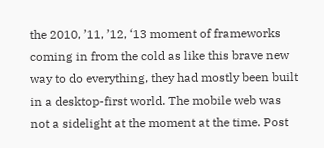the 2010, ’11, ’12, ‘13 moment of frameworks coming in from the cold as like this brave new way to do everything, they had mostly been built in a desktop-first world. The mobile web was not a sidelight at the moment at the time. Post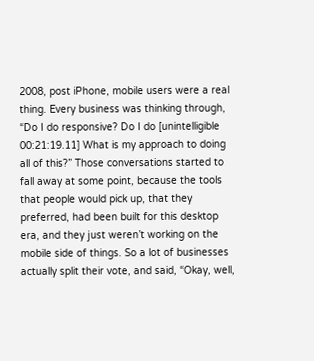2008, post iPhone, mobile users were a real thing. Every business was thinking through, “Do I do responsive? Do I do [unintelligible 00:21:19.11] What is my approach to doing all of this?” Those conversations started to fall away at some point, because the tools that people would pick up, that they preferred, had been built for this desktop era, and they just weren’t working on the mobile side of things. So a lot of businesses actually split their vote, and said, “Okay, well,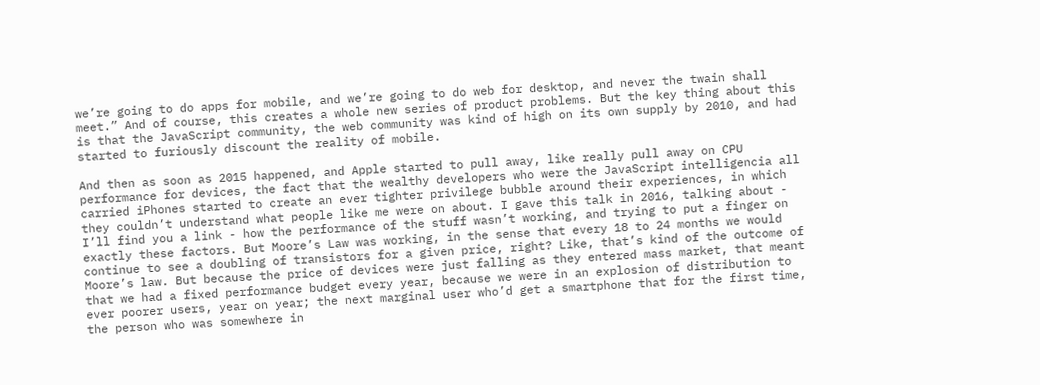we’re going to do apps for mobile, and we’re going to do web for desktop, and never the twain shall meet.” And of course, this creates a whole new series of product problems. But the key thing about this is that the JavaScript community, the web community was kind of high on its own supply by 2010, and had started to furiously discount the reality of mobile.

And then as soon as 2015 happened, and Apple started to pull away, like really pull away on CPU performance for devices, the fact that the wealthy developers who were the JavaScript intelligencia all carried iPhones started to create an ever tighter privilege bubble around their experiences, in which they couldn’t understand what people like me were on about. I gave this talk in 2016, talking about - I’ll find you a link - how the performance of the stuff wasn’t working, and trying to put a finger on exactly these factors. But Moore’s Law was working, in the sense that every 18 to 24 months we would continue to see a doubling of transistors for a given price, right? Like, that’s kind of the outcome of Moore’s law. But because the price of devices were just falling as they entered mass market, that meant that we had a fixed performance budget every year, because we were in an explosion of distribution to ever poorer users, year on year; the next marginal user who’d get a smartphone that for the first time, the person who was somewhere in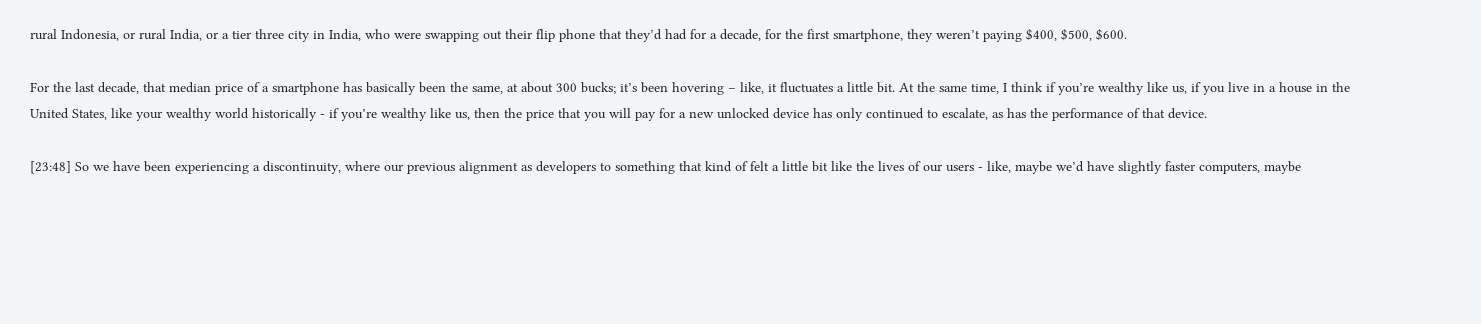rural Indonesia, or rural India, or a tier three city in India, who were swapping out their flip phone that they’d had for a decade, for the first smartphone, they weren’t paying $400, $500, $600.

For the last decade, that median price of a smartphone has basically been the same, at about 300 bucks; it’s been hovering – like, it fluctuates a little bit. At the same time, I think if you’re wealthy like us, if you live in a house in the United States, like your wealthy world historically - if you’re wealthy like us, then the price that you will pay for a new unlocked device has only continued to escalate, as has the performance of that device.

[23:48] So we have been experiencing a discontinuity, where our previous alignment as developers to something that kind of felt a little bit like the lives of our users - like, maybe we’d have slightly faster computers, maybe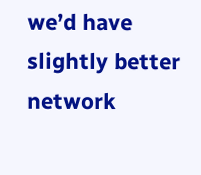we’d have slightly better network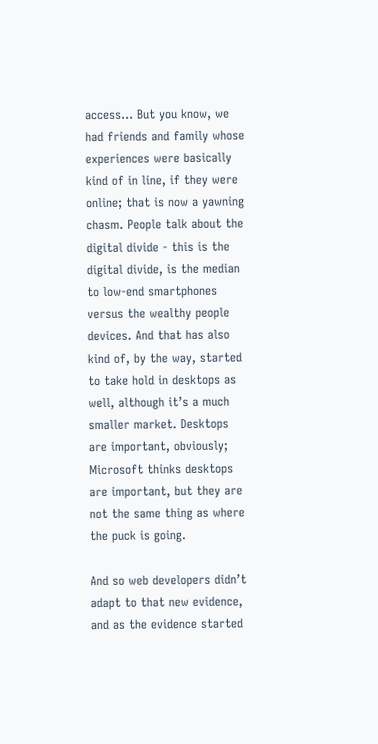access… But you know, we had friends and family whose experiences were basically kind of in line, if they were online; that is now a yawning chasm. People talk about the digital divide - this is the digital divide, is the median to low-end smartphones versus the wealthy people devices. And that has also kind of, by the way, started to take hold in desktops as well, although it’s a much smaller market. Desktops are important, obviously; Microsoft thinks desktops are important, but they are not the same thing as where the puck is going.

And so web developers didn’t adapt to that new evidence, and as the evidence started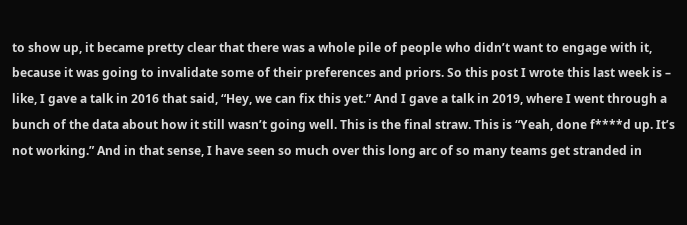to show up, it became pretty clear that there was a whole pile of people who didn’t want to engage with it, because it was going to invalidate some of their preferences and priors. So this post I wrote this last week is – like, I gave a talk in 2016 that said, “Hey, we can fix this yet.” And I gave a talk in 2019, where I went through a bunch of the data about how it still wasn’t going well. This is the final straw. This is “Yeah, done f****d up. It’s not working.” And in that sense, I have seen so much over this long arc of so many teams get stranded in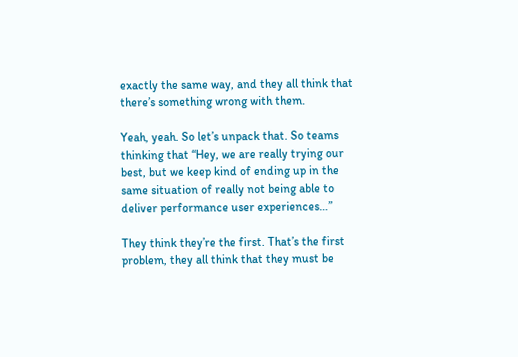exactly the same way, and they all think that there’s something wrong with them.

Yeah, yeah. So let’s unpack that. So teams thinking that “Hey, we are really trying our best, but we keep kind of ending up in the same situation of really not being able to deliver performance user experiences…”

They think they’re the first. That’s the first problem, they all think that they must be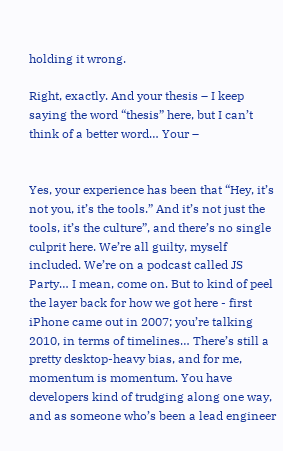holding it wrong.

Right, exactly. And your thesis – I keep saying the word “thesis” here, but I can’t think of a better word… Your –


Yes, your experience has been that “Hey, it’s not you, it’s the tools.” And it’s not just the tools, it’s the culture”, and there’s no single culprit here. We’re all guilty, myself included. We’re on a podcast called JS Party… I mean, come on. But to kind of peel the layer back for how we got here - first iPhone came out in 2007; you’re talking 2010, in terms of timelines… There’s still a pretty desktop-heavy bias, and for me, momentum is momentum. You have developers kind of trudging along one way, and as someone who’s been a lead engineer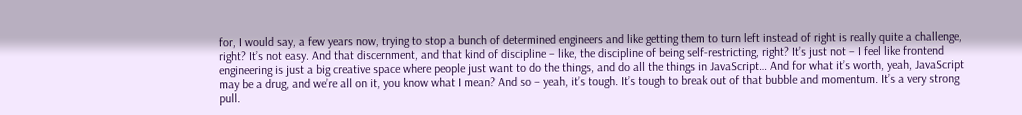for, I would say, a few years now, trying to stop a bunch of determined engineers and like getting them to turn left instead of right is really quite a challenge, right? It’s not easy. And that discernment, and that kind of discipline – like, the discipline of being self-restricting, right? It’s just not – I feel like frontend engineering is just a big creative space where people just want to do the things, and do all the things in JavaScript… And for what it’s worth, yeah, JavaScript may be a drug, and we’re all on it, you know what I mean? And so – yeah, it’s tough. It’s tough to break out of that bubble and momentum. It’s a very strong pull.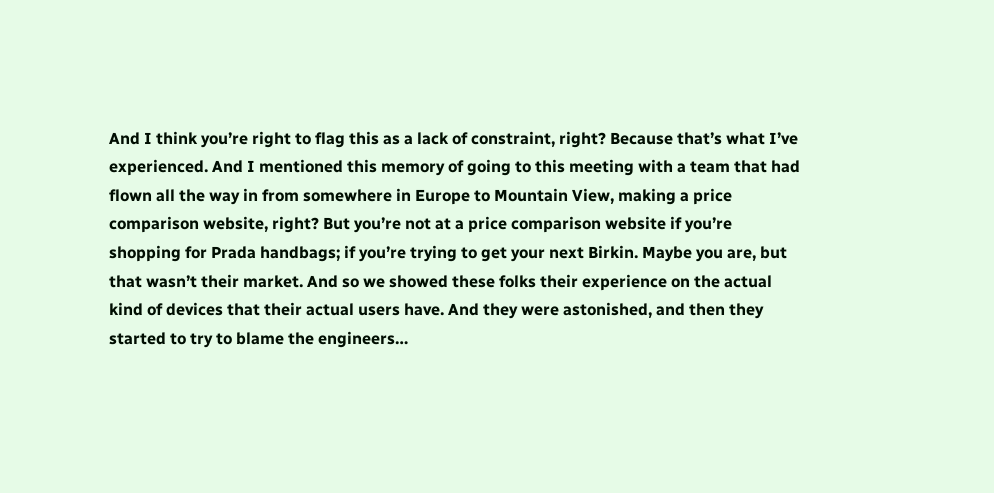And I think you’re right to flag this as a lack of constraint, right? Because that’s what I’ve experienced. And I mentioned this memory of going to this meeting with a team that had flown all the way in from somewhere in Europe to Mountain View, making a price comparison website, right? But you’re not at a price comparison website if you’re shopping for Prada handbags; if you’re trying to get your next Birkin. Maybe you are, but that wasn’t their market. And so we showed these folks their experience on the actual kind of devices that their actual users have. And they were astonished, and then they started to try to blame the engineers…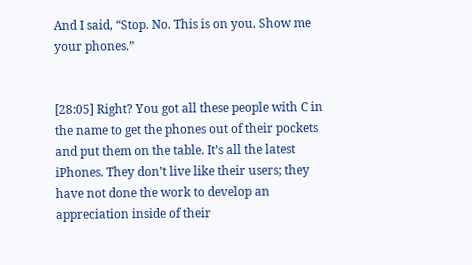And I said, “Stop. No. This is on you. Show me your phones.”


[28:05] Right? You got all these people with C in the name to get the phones out of their pockets and put them on the table. It’s all the latest iPhones. They don’t live like their users; they have not done the work to develop an appreciation inside of their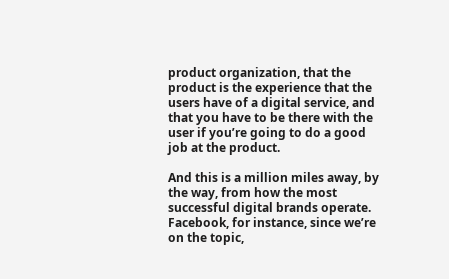product organization, that the product is the experience that the users have of a digital service, and that you have to be there with the user if you’re going to do a good job at the product.

And this is a million miles away, by the way, from how the most successful digital brands operate. Facebook, for instance, since we’re on the topic,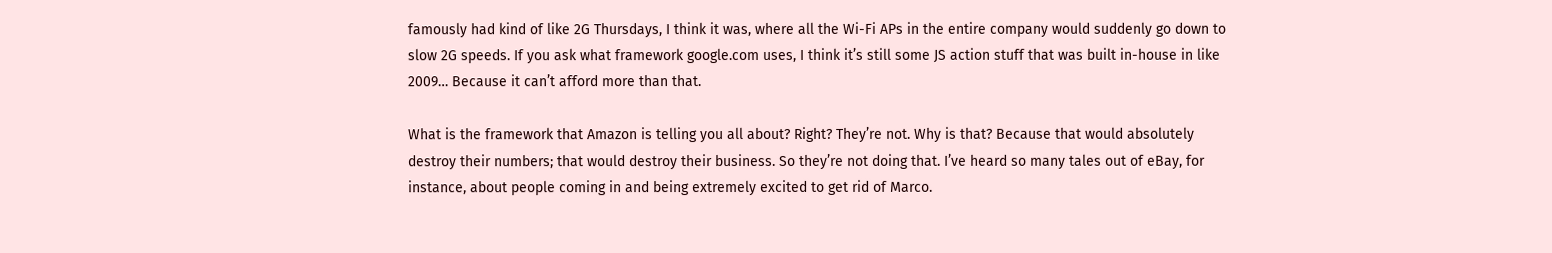famously had kind of like 2G Thursdays, I think it was, where all the Wi-Fi APs in the entire company would suddenly go down to slow 2G speeds. If you ask what framework google.com uses, I think it’s still some JS action stuff that was built in-house in like 2009… Because it can’t afford more than that.

What is the framework that Amazon is telling you all about? Right? They’re not. Why is that? Because that would absolutely destroy their numbers; that would destroy their business. So they’re not doing that. I’ve heard so many tales out of eBay, for instance, about people coming in and being extremely excited to get rid of Marco.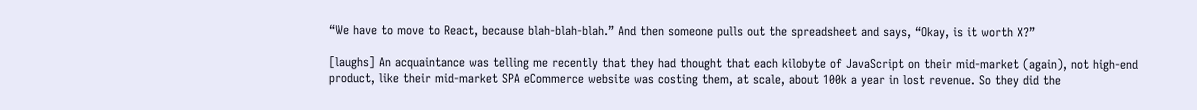“We have to move to React, because blah-blah-blah.” And then someone pulls out the spreadsheet and says, “Okay, is it worth X?”

[laughs] An acquaintance was telling me recently that they had thought that each kilobyte of JavaScript on their mid-market (again), not high-end product, like their mid-market SPA eCommerce website was costing them, at scale, about 100k a year in lost revenue. So they did the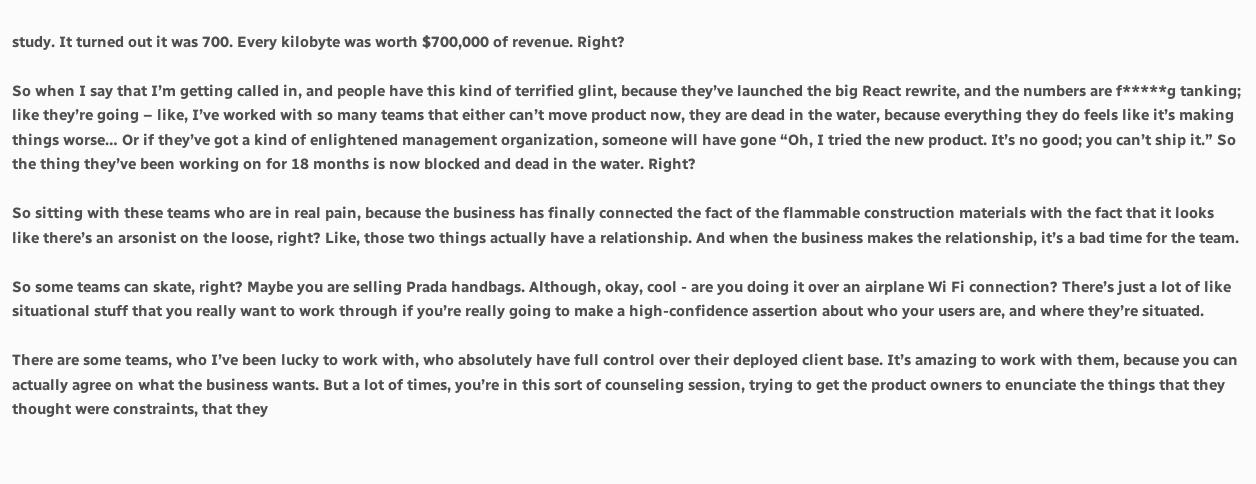study. It turned out it was 700. Every kilobyte was worth $700,000 of revenue. Right?

So when I say that I’m getting called in, and people have this kind of terrified glint, because they’ve launched the big React rewrite, and the numbers are f*****g tanking; like they’re going – like, I’ve worked with so many teams that either can’t move product now, they are dead in the water, because everything they do feels like it’s making things worse… Or if they’ve got a kind of enlightened management organization, someone will have gone “Oh, I tried the new product. It’s no good; you can’t ship it.” So the thing they’ve been working on for 18 months is now blocked and dead in the water. Right?

So sitting with these teams who are in real pain, because the business has finally connected the fact of the flammable construction materials with the fact that it looks like there’s an arsonist on the loose, right? Like, those two things actually have a relationship. And when the business makes the relationship, it’s a bad time for the team.

So some teams can skate, right? Maybe you are selling Prada handbags. Although, okay, cool - are you doing it over an airplane Wi Fi connection? There’s just a lot of like situational stuff that you really want to work through if you’re really going to make a high-confidence assertion about who your users are, and where they’re situated.

There are some teams, who I’ve been lucky to work with, who absolutely have full control over their deployed client base. It’s amazing to work with them, because you can actually agree on what the business wants. But a lot of times, you’re in this sort of counseling session, trying to get the product owners to enunciate the things that they thought were constraints, that they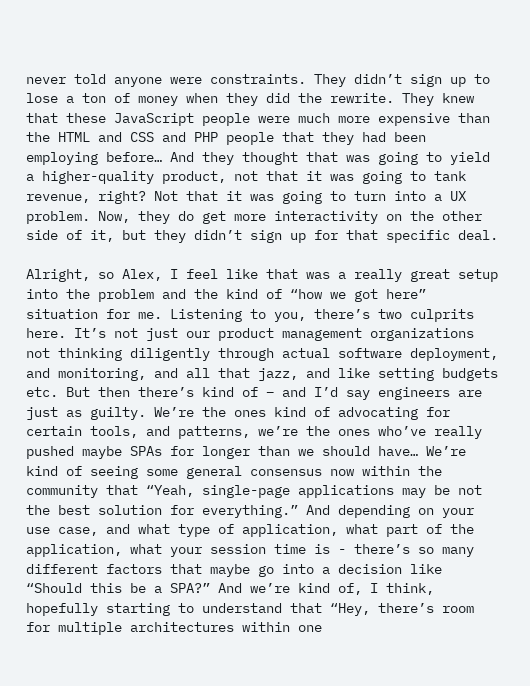never told anyone were constraints. They didn’t sign up to lose a ton of money when they did the rewrite. They knew that these JavaScript people were much more expensive than the HTML and CSS and PHP people that they had been employing before… And they thought that was going to yield a higher-quality product, not that it was going to tank revenue, right? Not that it was going to turn into a UX problem. Now, they do get more interactivity on the other side of it, but they didn’t sign up for that specific deal.

Alright, so Alex, I feel like that was a really great setup into the problem and the kind of “how we got here” situation for me. Listening to you, there’s two culprits here. It’s not just our product management organizations not thinking diligently through actual software deployment, and monitoring, and all that jazz, and like setting budgets etc. But then there’s kind of – and I’d say engineers are just as guilty. We’re the ones kind of advocating for certain tools, and patterns, we’re the ones who’ve really pushed maybe SPAs for longer than we should have… We’re kind of seeing some general consensus now within the community that “Yeah, single-page applications may be not the best solution for everything.” And depending on your use case, and what type of application, what part of the application, what your session time is - there’s so many different factors that maybe go into a decision like “Should this be a SPA?” And we’re kind of, I think, hopefully starting to understand that “Hey, there’s room for multiple architectures within one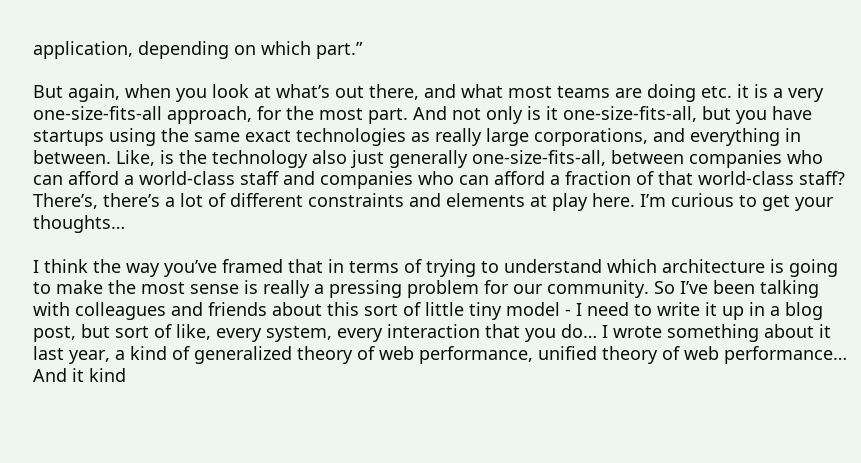application, depending on which part.”

But again, when you look at what’s out there, and what most teams are doing etc. it is a very one-size-fits-all approach, for the most part. And not only is it one-size-fits-all, but you have startups using the same exact technologies as really large corporations, and everything in between. Like, is the technology also just generally one-size-fits-all, between companies who can afford a world-class staff and companies who can afford a fraction of that world-class staff? There’s, there’s a lot of different constraints and elements at play here. I’m curious to get your thoughts…

I think the way you’ve framed that in terms of trying to understand which architecture is going to make the most sense is really a pressing problem for our community. So I’ve been talking with colleagues and friends about this sort of little tiny model - I need to write it up in a blog post, but sort of like, every system, every interaction that you do… I wrote something about it last year, a kind of generalized theory of web performance, unified theory of web performance… And it kind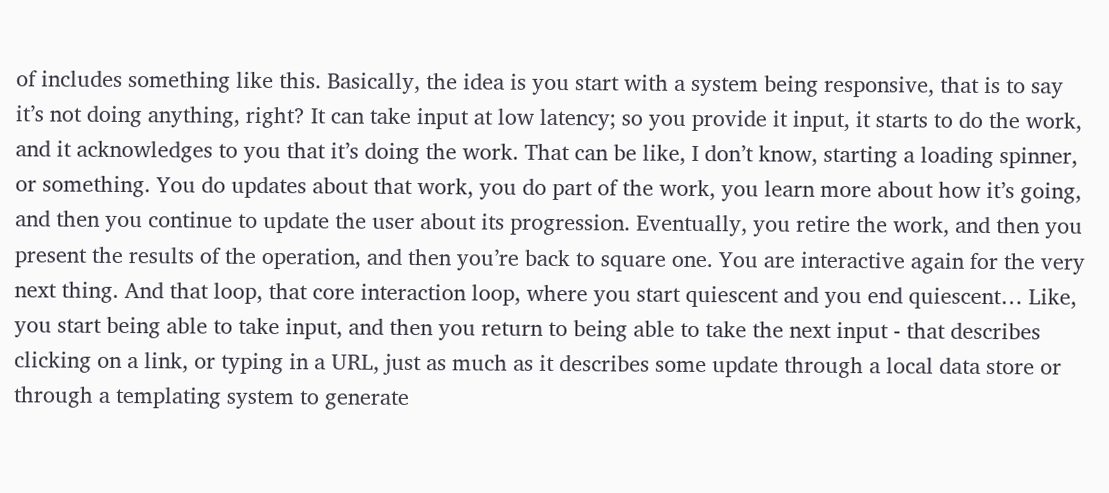of includes something like this. Basically, the idea is you start with a system being responsive, that is to say it’s not doing anything, right? It can take input at low latency; so you provide it input, it starts to do the work, and it acknowledges to you that it’s doing the work. That can be like, I don’t know, starting a loading spinner, or something. You do updates about that work, you do part of the work, you learn more about how it’s going, and then you continue to update the user about its progression. Eventually, you retire the work, and then you present the results of the operation, and then you’re back to square one. You are interactive again for the very next thing. And that loop, that core interaction loop, where you start quiescent and you end quiescent… Like, you start being able to take input, and then you return to being able to take the next input - that describes clicking on a link, or typing in a URL, just as much as it describes some update through a local data store or through a templating system to generate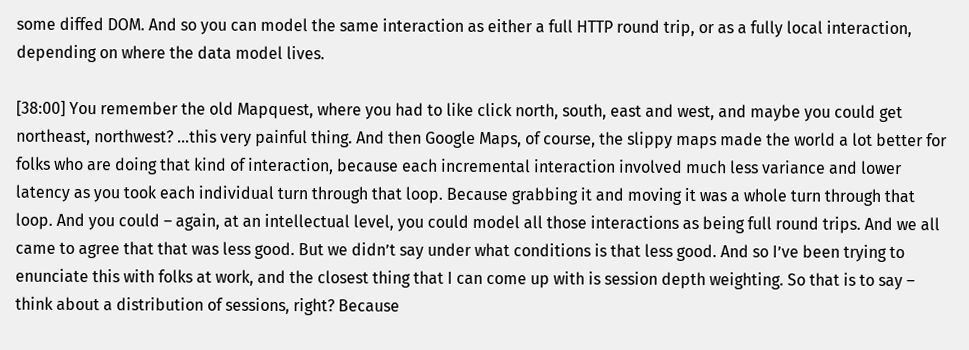some diffed DOM. And so you can model the same interaction as either a full HTTP round trip, or as a fully local interaction, depending on where the data model lives.

[38:00] You remember the old Mapquest, where you had to like click north, south, east and west, and maybe you could get northeast, northwest? …this very painful thing. And then Google Maps, of course, the slippy maps made the world a lot better for folks who are doing that kind of interaction, because each incremental interaction involved much less variance and lower latency as you took each individual turn through that loop. Because grabbing it and moving it was a whole turn through that loop. And you could – again, at an intellectual level, you could model all those interactions as being full round trips. And we all came to agree that that was less good. But we didn’t say under what conditions is that less good. And so I’ve been trying to enunciate this with folks at work, and the closest thing that I can come up with is session depth weighting. So that is to say – think about a distribution of sessions, right? Because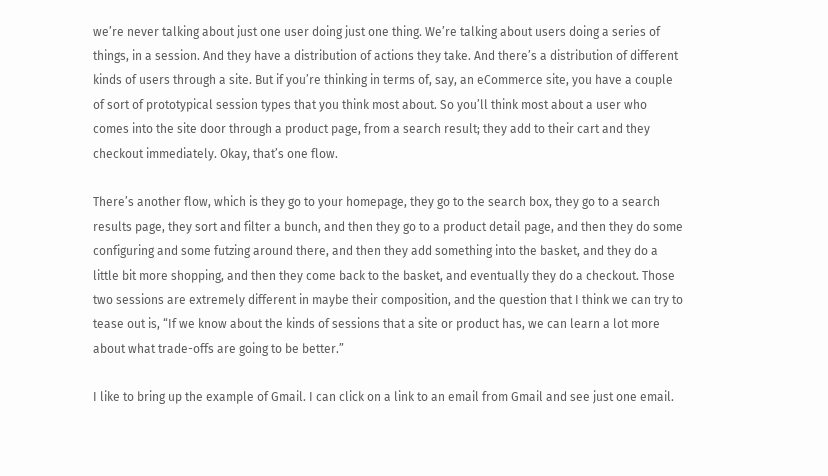we’re never talking about just one user doing just one thing. We’re talking about users doing a series of things, in a session. And they have a distribution of actions they take. And there’s a distribution of different kinds of users through a site. But if you’re thinking in terms of, say, an eCommerce site, you have a couple of sort of prototypical session types that you think most about. So you’ll think most about a user who comes into the site door through a product page, from a search result; they add to their cart and they checkout immediately. Okay, that’s one flow.

There’s another flow, which is they go to your homepage, they go to the search box, they go to a search results page, they sort and filter a bunch, and then they go to a product detail page, and then they do some configuring and some futzing around there, and then they add something into the basket, and they do a little bit more shopping, and then they come back to the basket, and eventually they do a checkout. Those two sessions are extremely different in maybe their composition, and the question that I think we can try to tease out is, “If we know about the kinds of sessions that a site or product has, we can learn a lot more about what trade-offs are going to be better.”

I like to bring up the example of Gmail. I can click on a link to an email from Gmail and see just one email.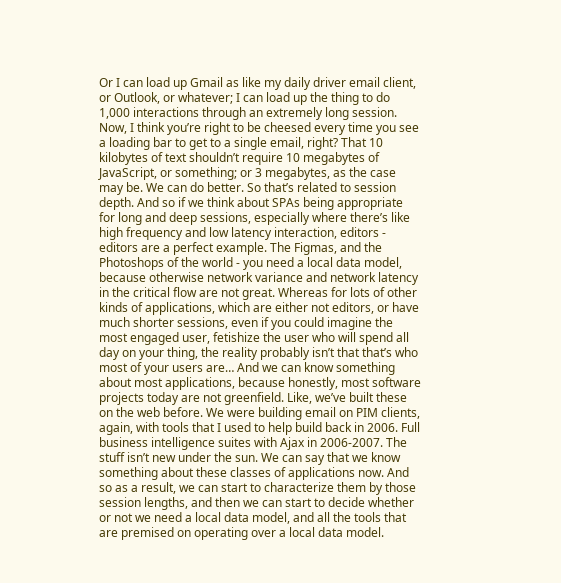Or I can load up Gmail as like my daily driver email client, or Outlook, or whatever; I can load up the thing to do 1,000 interactions through an extremely long session. Now, I think you’re right to be cheesed every time you see a loading bar to get to a single email, right? That 10 kilobytes of text shouldn’t require 10 megabytes of JavaScript, or something; or 3 megabytes, as the case may be. We can do better. So that’s related to session depth. And so if we think about SPAs being appropriate for long and deep sessions, especially where there’s like high frequency and low latency interaction, editors - editors are a perfect example. The Figmas, and the Photoshops of the world - you need a local data model, because otherwise network variance and network latency in the critical flow are not great. Whereas for lots of other kinds of applications, which are either not editors, or have much shorter sessions, even if you could imagine the most engaged user, fetishize the user who will spend all day on your thing, the reality probably isn’t that that’s who most of your users are… And we can know something about most applications, because honestly, most software projects today are not greenfield. Like, we’ve built these on the web before. We were building email on PIM clients, again, with tools that I used to help build back in 2006. Full business intelligence suites with Ajax in 2006-2007. The stuff isn’t new under the sun. We can say that we know something about these classes of applications now. And so as a result, we can start to characterize them by those session lengths, and then we can start to decide whether or not we need a local data model, and all the tools that are premised on operating over a local data model.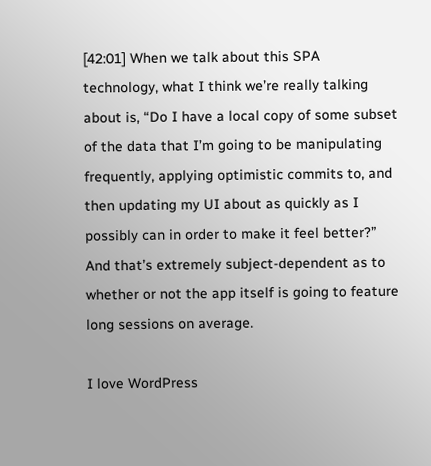[42:01] When we talk about this SPA technology, what I think we’re really talking about is, “Do I have a local copy of some subset of the data that I’m going to be manipulating frequently, applying optimistic commits to, and then updating my UI about as quickly as I possibly can in order to make it feel better?” And that’s extremely subject-dependent as to whether or not the app itself is going to feature long sessions on average.

I love WordPress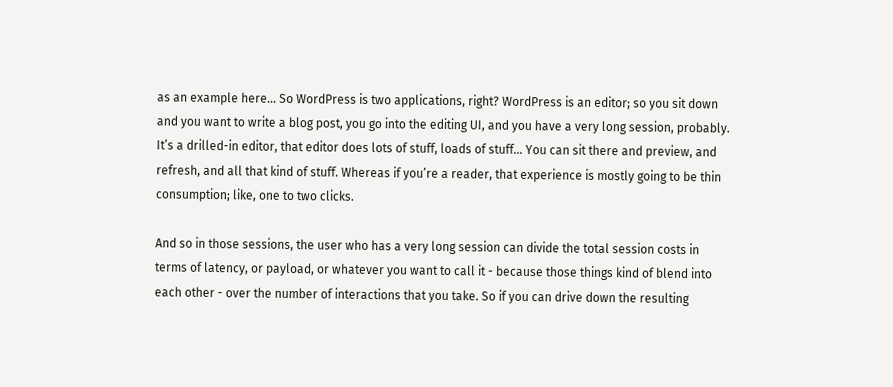as an example here… So WordPress is two applications, right? WordPress is an editor; so you sit down and you want to write a blog post, you go into the editing UI, and you have a very long session, probably. It’s a drilled-in editor, that editor does lots of stuff, loads of stuff… You can sit there and preview, and refresh, and all that kind of stuff. Whereas if you’re a reader, that experience is mostly going to be thin consumption; like, one to two clicks.

And so in those sessions, the user who has a very long session can divide the total session costs in terms of latency, or payload, or whatever you want to call it - because those things kind of blend into each other - over the number of interactions that you take. So if you can drive down the resulting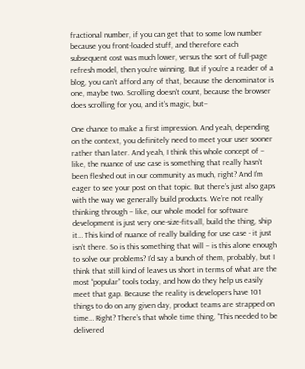fractional number, if you can get that to some low number because you front-loaded stuff, and therefore each subsequent cost was much lower, versus the sort of full-page refresh model, then you’re winning. But if you’re a reader of a blog, you can’t afford any of that, because the denominator is one, maybe two. Scrolling doesn’t count, because the browser does scrolling for you, and it’s magic, but–

One chance to make a first impression. And yeah, depending on the context, you definitely need to meet your user sooner rather than later. And yeah, I think this whole concept of – like, the nuance of use case is something that really hasn’t been fleshed out in our community as much, right? And I’m eager to see your post on that topic. But there’s just also gaps with the way we generally build products. We’re not really thinking through – like, our whole model for software development is just very one-size-fits-all, build the thing, ship it… This kind of nuance of really building for use case - it just isn’t there. So is this something that will – is this alone enough to solve our problems? I’d say a bunch of them, probably, but I think that still kind of leaves us short in terms of what are the most “popular” tools today, and how do they help us easily meet that gap. Because the reality is developers have 101 things to do on any given day, product teams are strapped on time… Right? There’s that whole time thing, “This needed to be delivered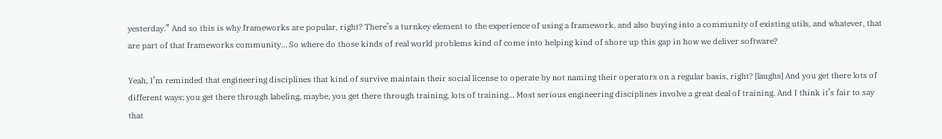yesterday.” And so this is why frameworks are popular, right? There’s a turnkey element to the experience of using a framework, and also buying into a community of existing utils, and whatever, that are part of that frameworks community… So where do those kinds of real world problems kind of come into helping kind of shore up this gap in how we deliver software?

Yeah, I’m reminded that engineering disciplines that kind of survive maintain their social license to operate by not naming their operators on a regular basis, right? [laughs] And you get there lots of different ways; you get there through labeling, maybe, you get there through training, lots of training… Most serious engineering disciplines involve a great deal of training. And I think it’s fair to say that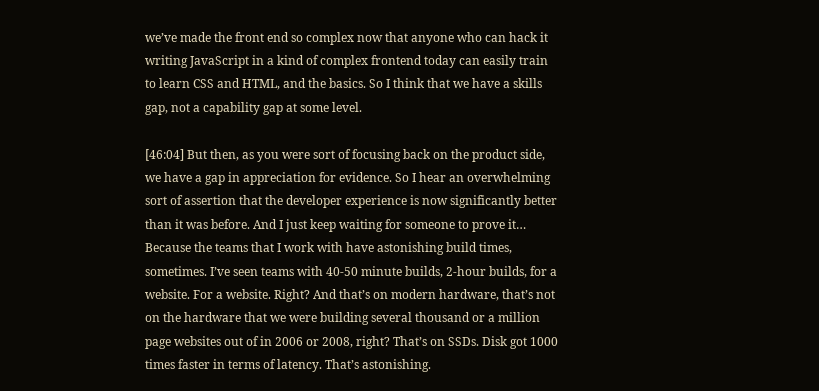we’ve made the front end so complex now that anyone who can hack it writing JavaScript in a kind of complex frontend today can easily train to learn CSS and HTML, and the basics. So I think that we have a skills gap, not a capability gap at some level.

[46:04] But then, as you were sort of focusing back on the product side, we have a gap in appreciation for evidence. So I hear an overwhelming sort of assertion that the developer experience is now significantly better than it was before. And I just keep waiting for someone to prove it… Because the teams that I work with have astonishing build times, sometimes. I’ve seen teams with 40-50 minute builds, 2-hour builds, for a website. For a website. Right? And that’s on modern hardware, that’s not on the hardware that we were building several thousand or a million page websites out of in 2006 or 2008, right? That’s on SSDs. Disk got 1000 times faster in terms of latency. That’s astonishing.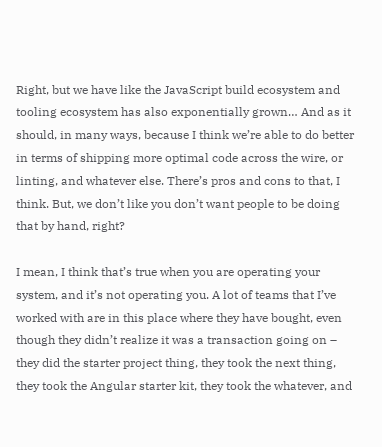Right, but we have like the JavaScript build ecosystem and tooling ecosystem has also exponentially grown… And as it should, in many ways, because I think we’re able to do better in terms of shipping more optimal code across the wire, or linting, and whatever else. There’s pros and cons to that, I think. But, we don’t like you don’t want people to be doing that by hand, right?

I mean, I think that’s true when you are operating your system, and it’s not operating you. A lot of teams that I’ve worked with are in this place where they have bought, even though they didn’t realize it was a transaction going on – they did the starter project thing, they took the next thing, they took the Angular starter kit, they took the whatever, and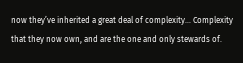now they’ve inherited a great deal of complexity… Complexity that they now own, and are the one and only stewards of.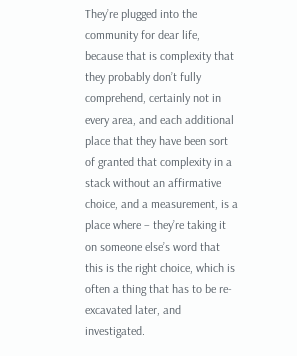They’re plugged into the community for dear life, because that is complexity that they probably don’t fully comprehend, certainly not in every area, and each additional place that they have been sort of granted that complexity in a stack without an affirmative choice, and a measurement, is a place where – they’re taking it on someone else’s word that this is the right choice, which is often a thing that has to be re-excavated later, and investigated.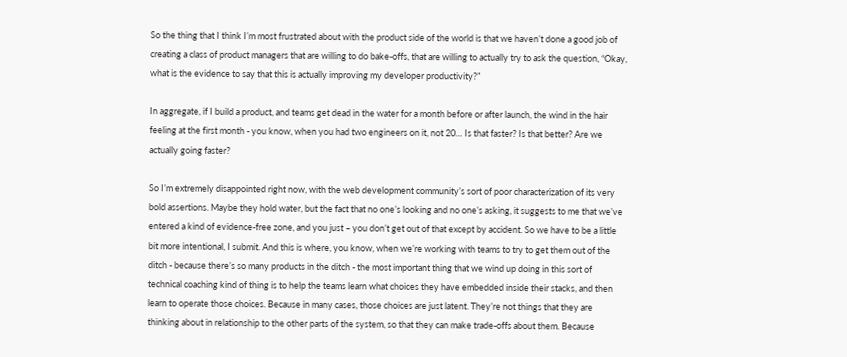So the thing that I think I’m most frustrated about with the product side of the world is that we haven’t done a good job of creating a class of product managers that are willing to do bake-offs, that are willing to actually try to ask the question, “Okay, what is the evidence to say that this is actually improving my developer productivity?”

In aggregate, if I build a product, and teams get dead in the water for a month before or after launch, the wind in the hair feeling at the first month - you know, when you had two engineers on it, not 20… Is that faster? Is that better? Are we actually going faster?

So I’m extremely disappointed right now, with the web development community’s sort of poor characterization of its very bold assertions. Maybe they hold water, but the fact that no one’s looking and no one’s asking, it suggests to me that we’ve entered a kind of evidence-free zone, and you just – you don’t get out of that except by accident. So we have to be a little bit more intentional, I submit. And this is where, you know, when we’re working with teams to try to get them out of the ditch - because there’s so many products in the ditch - the most important thing that we wind up doing in this sort of technical coaching kind of thing is to help the teams learn what choices they have embedded inside their stacks, and then learn to operate those choices. Because in many cases, those choices are just latent. They’re not things that they are thinking about in relationship to the other parts of the system, so that they can make trade-offs about them. Because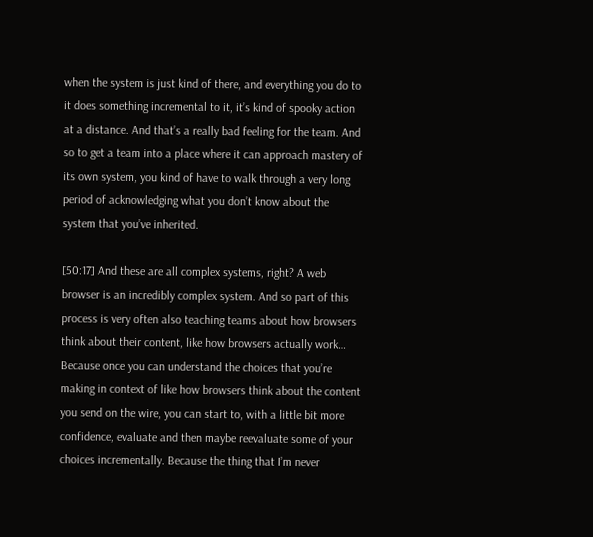when the system is just kind of there, and everything you do to it does something incremental to it, it’s kind of spooky action at a distance. And that’s a really bad feeling for the team. And so to get a team into a place where it can approach mastery of its own system, you kind of have to walk through a very long period of acknowledging what you don’t know about the system that you’ve inherited.

[50:17] And these are all complex systems, right? A web browser is an incredibly complex system. And so part of this process is very often also teaching teams about how browsers think about their content, like how browsers actually work… Because once you can understand the choices that you’re making in context of like how browsers think about the content you send on the wire, you can start to, with a little bit more confidence, evaluate and then maybe reevaluate some of your choices incrementally. Because the thing that I’m never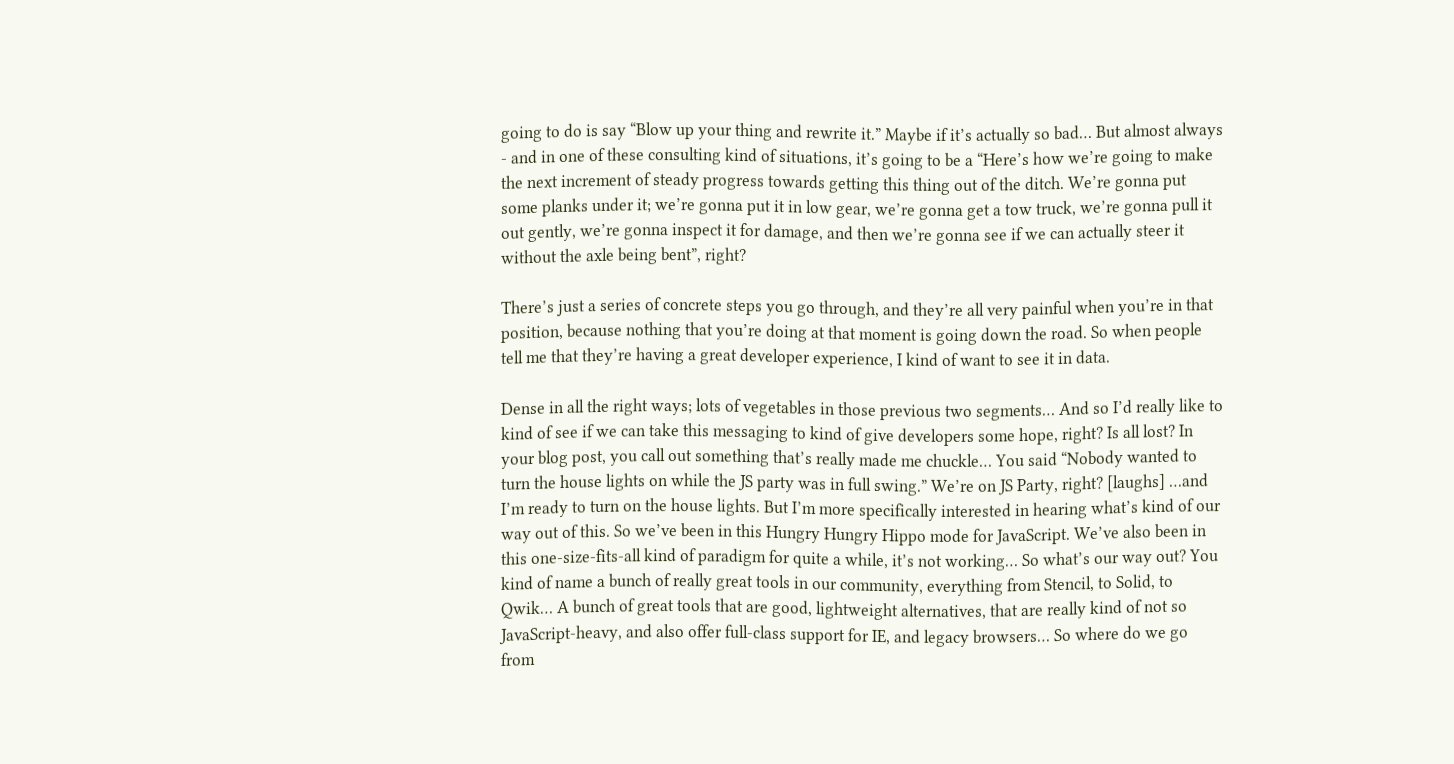going to do is say “Blow up your thing and rewrite it.” Maybe if it’s actually so bad… But almost always - and in one of these consulting kind of situations, it’s going to be a “Here’s how we’re going to make the next increment of steady progress towards getting this thing out of the ditch. We’re gonna put some planks under it; we’re gonna put it in low gear, we’re gonna get a tow truck, we’re gonna pull it out gently, we’re gonna inspect it for damage, and then we’re gonna see if we can actually steer it without the axle being bent”, right?

There’s just a series of concrete steps you go through, and they’re all very painful when you’re in that position, because nothing that you’re doing at that moment is going down the road. So when people tell me that they’re having a great developer experience, I kind of want to see it in data.

Dense in all the right ways; lots of vegetables in those previous two segments… And so I’d really like to kind of see if we can take this messaging to kind of give developers some hope, right? Is all lost? In your blog post, you call out something that’s really made me chuckle… You said “Nobody wanted to turn the house lights on while the JS party was in full swing.” We’re on JS Party, right? [laughs] …and I’m ready to turn on the house lights. But I’m more specifically interested in hearing what’s kind of our way out of this. So we’ve been in this Hungry Hungry Hippo mode for JavaScript. We’ve also been in this one-size-fits-all kind of paradigm for quite a while, it’s not working… So what’s our way out? You kind of name a bunch of really great tools in our community, everything from Stencil, to Solid, to Qwik… A bunch of great tools that are good, lightweight alternatives, that are really kind of not so JavaScript-heavy, and also offer full-class support for IE, and legacy browsers… So where do we go from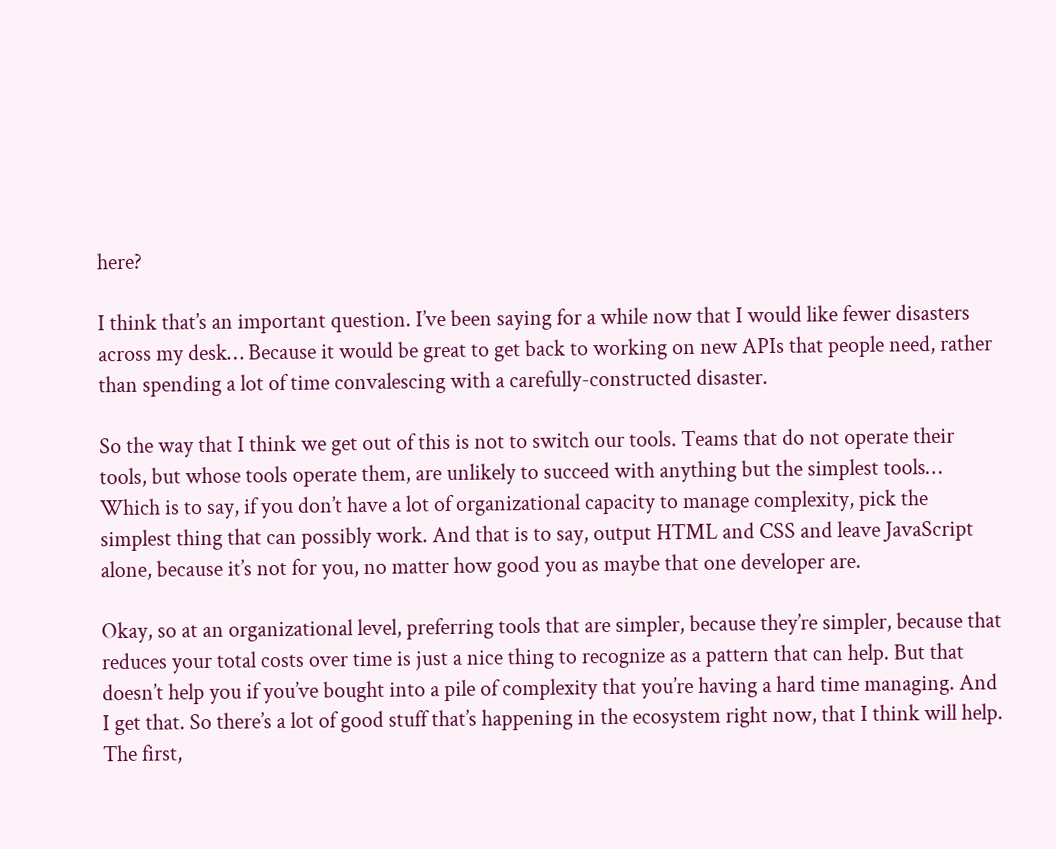here?

I think that’s an important question. I’ve been saying for a while now that I would like fewer disasters across my desk… Because it would be great to get back to working on new APIs that people need, rather than spending a lot of time convalescing with a carefully-constructed disaster.

So the way that I think we get out of this is not to switch our tools. Teams that do not operate their tools, but whose tools operate them, are unlikely to succeed with anything but the simplest tools… Which is to say, if you don’t have a lot of organizational capacity to manage complexity, pick the simplest thing that can possibly work. And that is to say, output HTML and CSS and leave JavaScript alone, because it’s not for you, no matter how good you as maybe that one developer are.

Okay, so at an organizational level, preferring tools that are simpler, because they’re simpler, because that reduces your total costs over time is just a nice thing to recognize as a pattern that can help. But that doesn’t help you if you’ve bought into a pile of complexity that you’re having a hard time managing. And I get that. So there’s a lot of good stuff that’s happening in the ecosystem right now, that I think will help. The first,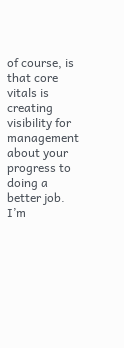of course, is that core vitals is creating visibility for management about your progress to doing a better job. I’m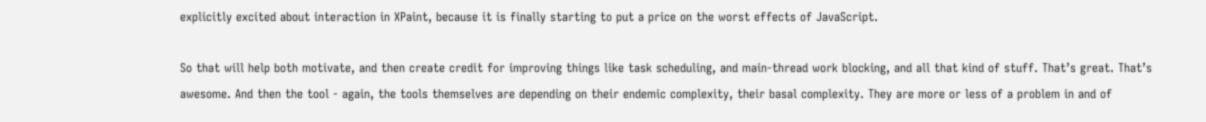explicitly excited about interaction in XPaint, because it is finally starting to put a price on the worst effects of JavaScript.

So that will help both motivate, and then create credit for improving things like task scheduling, and main-thread work blocking, and all that kind of stuff. That’s great. That’s awesome. And then the tool - again, the tools themselves are depending on their endemic complexity, their basal complexity. They are more or less of a problem in and of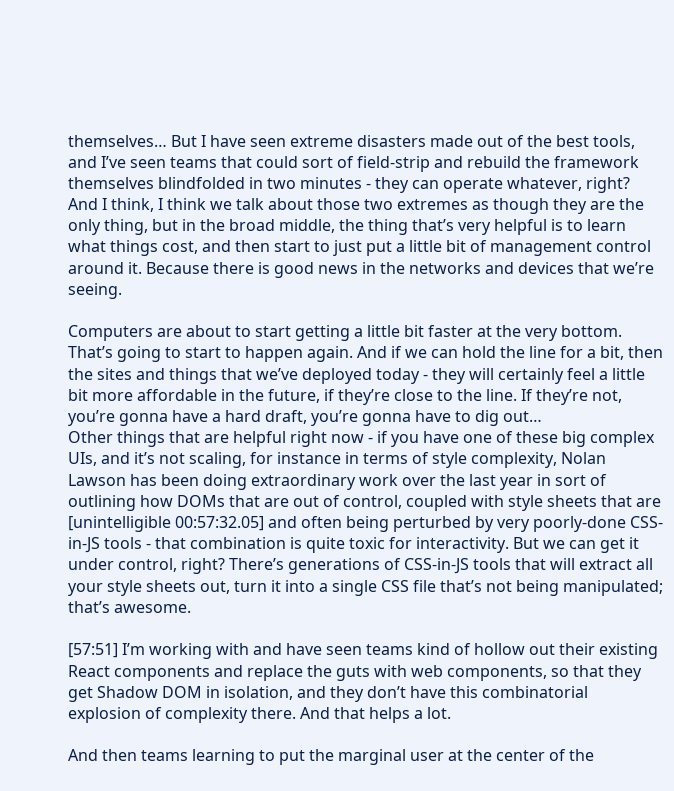themselves… But I have seen extreme disasters made out of the best tools, and I’ve seen teams that could sort of field-strip and rebuild the framework themselves blindfolded in two minutes - they can operate whatever, right? And I think, I think we talk about those two extremes as though they are the only thing, but in the broad middle, the thing that’s very helpful is to learn what things cost, and then start to just put a little bit of management control around it. Because there is good news in the networks and devices that we’re seeing.

Computers are about to start getting a little bit faster at the very bottom. That’s going to start to happen again. And if we can hold the line for a bit, then the sites and things that we’ve deployed today - they will certainly feel a little bit more affordable in the future, if they’re close to the line. If they’re not, you’re gonna have a hard draft, you’re gonna have to dig out…
Other things that are helpful right now - if you have one of these big complex UIs, and it’s not scaling, for instance in terms of style complexity, Nolan Lawson has been doing extraordinary work over the last year in sort of outlining how DOMs that are out of control, coupled with style sheets that are [unintelligible 00:57:32.05] and often being perturbed by very poorly-done CSS-in-JS tools - that combination is quite toxic for interactivity. But we can get it under control, right? There’s generations of CSS-in-JS tools that will extract all your style sheets out, turn it into a single CSS file that’s not being manipulated; that’s awesome.

[57:51] I’m working with and have seen teams kind of hollow out their existing React components and replace the guts with web components, so that they get Shadow DOM in isolation, and they don’t have this combinatorial explosion of complexity there. And that helps a lot.

And then teams learning to put the marginal user at the center of the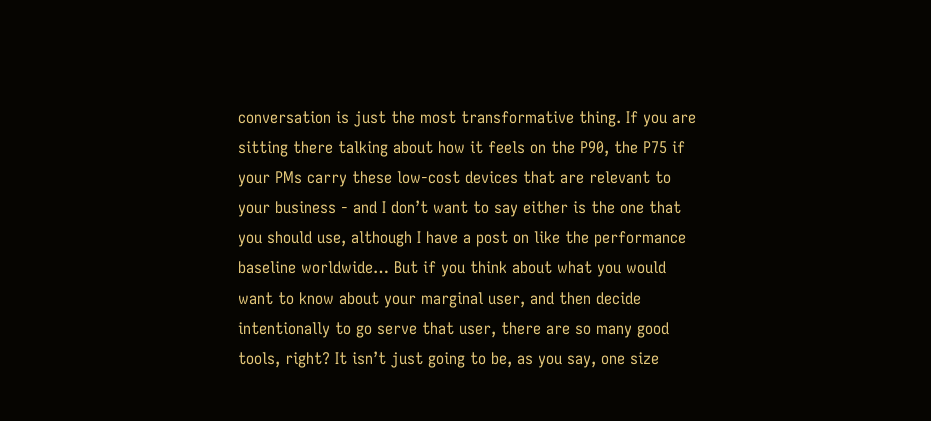conversation is just the most transformative thing. If you are sitting there talking about how it feels on the P90, the P75 if your PMs carry these low-cost devices that are relevant to your business - and I don’t want to say either is the one that you should use, although I have a post on like the performance baseline worldwide… But if you think about what you would want to know about your marginal user, and then decide intentionally to go serve that user, there are so many good tools, right? It isn’t just going to be, as you say, one size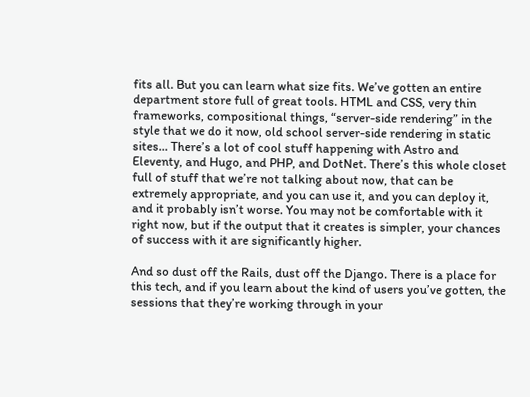fits all. But you can learn what size fits. We’ve gotten an entire department store full of great tools. HTML and CSS, very thin frameworks, compositional things, “server-side rendering” in the style that we do it now, old school server-side rendering in static sites… There’s a lot of cool stuff happening with Astro and Eleventy, and Hugo, and PHP, and DotNet. There’s this whole closet full of stuff that we’re not talking about now, that can be extremely appropriate, and you can use it, and you can deploy it, and it probably isn’t worse. You may not be comfortable with it right now, but if the output that it creates is simpler, your chances of success with it are significantly higher.

And so dust off the Rails, dust off the Django. There is a place for this tech, and if you learn about the kind of users you’ve gotten, the sessions that they’re working through in your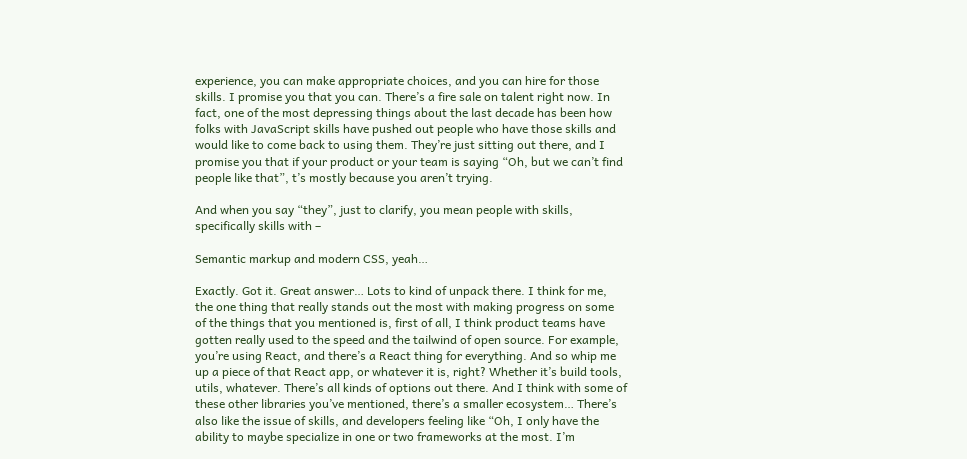experience, you can make appropriate choices, and you can hire for those skills. I promise you that you can. There’s a fire sale on talent right now. In fact, one of the most depressing things about the last decade has been how folks with JavaScript skills have pushed out people who have those skills and would like to come back to using them. They’re just sitting out there, and I promise you that if your product or your team is saying “Oh, but we can’t find people like that”, t’s mostly because you aren’t trying.

And when you say “they”, just to clarify, you mean people with skills, specifically skills with –

Semantic markup and modern CSS, yeah…

Exactly. Got it. Great answer… Lots to kind of unpack there. I think for me, the one thing that really stands out the most with making progress on some of the things that you mentioned is, first of all, I think product teams have gotten really used to the speed and the tailwind of open source. For example, you’re using React, and there’s a React thing for everything. And so whip me up a piece of that React app, or whatever it is, right? Whether it’s build tools, utils, whatever. There’s all kinds of options out there. And I think with some of these other libraries you’ve mentioned, there’s a smaller ecosystem… There’s also like the issue of skills, and developers feeling like “Oh, I only have the ability to maybe specialize in one or two frameworks at the most. I’m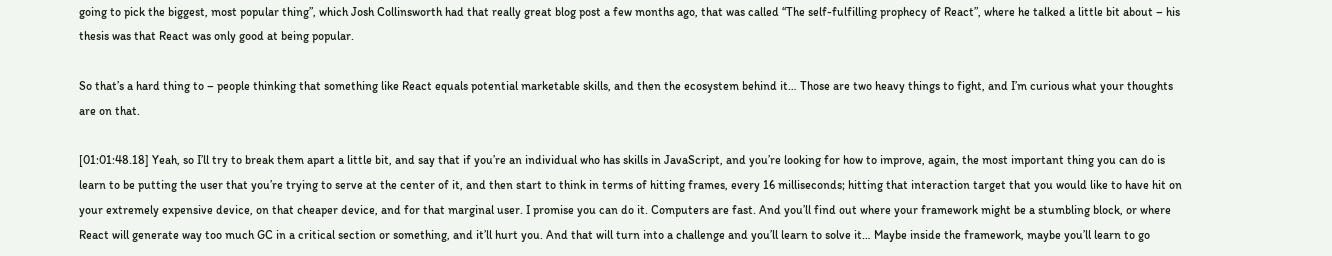going to pick the biggest, most popular thing”, which Josh Collinsworth had that really great blog post a few months ago, that was called “The self-fulfilling prophecy of React”, where he talked a little bit about – his thesis was that React was only good at being popular.

So that’s a hard thing to – people thinking that something like React equals potential marketable skills, and then the ecosystem behind it… Those are two heavy things to fight, and I’m curious what your thoughts are on that.

[01:01:48.18] Yeah, so I’ll try to break them apart a little bit, and say that if you’re an individual who has skills in JavaScript, and you’re looking for how to improve, again, the most important thing you can do is learn to be putting the user that you’re trying to serve at the center of it, and then start to think in terms of hitting frames, every 16 milliseconds; hitting that interaction target that you would like to have hit on your extremely expensive device, on that cheaper device, and for that marginal user. I promise you can do it. Computers are fast. And you’ll find out where your framework might be a stumbling block, or where React will generate way too much GC in a critical section or something, and it’ll hurt you. And that will turn into a challenge and you’ll learn to solve it… Maybe inside the framework, maybe you’ll learn to go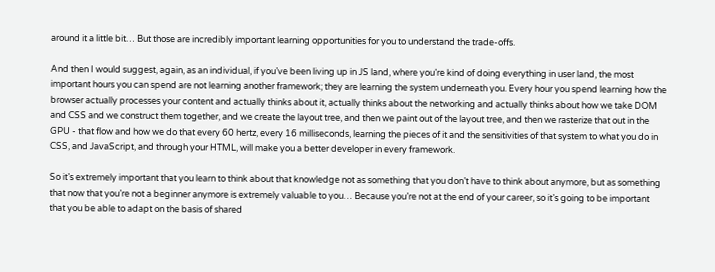around it a little bit… But those are incredibly important learning opportunities for you to understand the trade-offs.

And then I would suggest, again, as an individual, if you’ve been living up in JS land, where you’re kind of doing everything in user land, the most important hours you can spend are not learning another framework; they are learning the system underneath you. Every hour you spend learning how the browser actually processes your content and actually thinks about it, actually thinks about the networking and actually thinks about how we take DOM and CSS and we construct them together, and we create the layout tree, and then we paint out of the layout tree, and then we rasterize that out in the GPU - that flow and how we do that every 60 hertz, every 16 milliseconds, learning the pieces of it and the sensitivities of that system to what you do in CSS, and JavaScript, and through your HTML, will make you a better developer in every framework.

So it’s extremely important that you learn to think about that knowledge not as something that you don’t have to think about anymore, but as something that now that you’re not a beginner anymore is extremely valuable to you… Because you’re not at the end of your career, so it’s going to be important that you be able to adapt on the basis of shared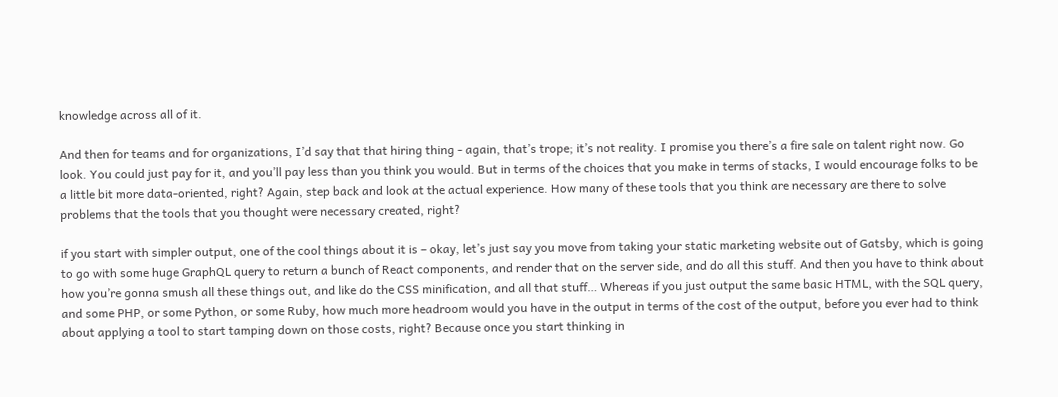knowledge across all of it.

And then for teams and for organizations, I’d say that that hiring thing - again, that’s trope; it’s not reality. I promise you there’s a fire sale on talent right now. Go look. You could just pay for it, and you’ll pay less than you think you would. But in terms of the choices that you make in terms of stacks, I would encourage folks to be a little bit more data-oriented, right? Again, step back and look at the actual experience. How many of these tools that you think are necessary are there to solve problems that the tools that you thought were necessary created, right?

if you start with simpler output, one of the cool things about it is – okay, let’s just say you move from taking your static marketing website out of Gatsby, which is going to go with some huge GraphQL query to return a bunch of React components, and render that on the server side, and do all this stuff. And then you have to think about how you’re gonna smush all these things out, and like do the CSS minification, and all that stuff… Whereas if you just output the same basic HTML, with the SQL query, and some PHP, or some Python, or some Ruby, how much more headroom would you have in the output in terms of the cost of the output, before you ever had to think about applying a tool to start tamping down on those costs, right? Because once you start thinking in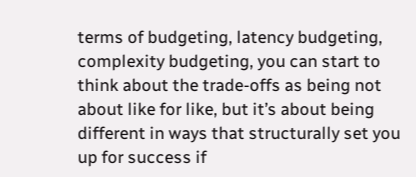terms of budgeting, latency budgeting, complexity budgeting, you can start to think about the trade-offs as being not about like for like, but it’s about being different in ways that structurally set you up for success if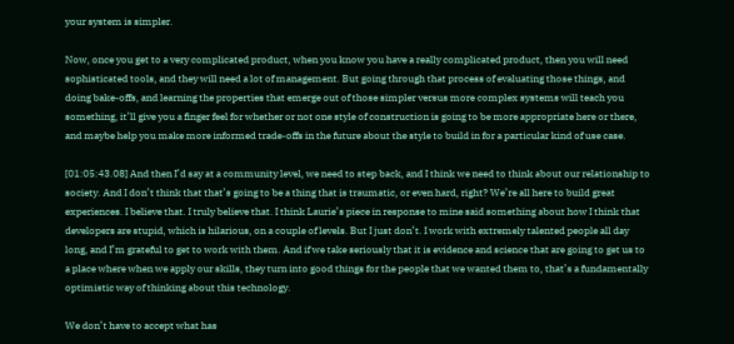your system is simpler.

Now, once you get to a very complicated product, when you know you have a really complicated product, then you will need sophisticated tools, and they will need a lot of management. But going through that process of evaluating those things, and doing bake-offs, and learning the properties that emerge out of those simpler versus more complex systems will teach you something, it’ll give you a finger feel for whether or not one style of construction is going to be more appropriate here or there, and maybe help you make more informed trade-offs in the future about the style to build in for a particular kind of use case.

[01:05:43.08] And then I’d say at a community level, we need to step back, and I think we need to think about our relationship to society. And I don’t think that that’s going to be a thing that is traumatic, or even hard, right? We’re all here to build great experiences. I believe that. I truly believe that. I think Laurie’s piece in response to mine said something about how I think that developers are stupid, which is hilarious, on a couple of levels. But I just don’t. I work with extremely talented people all day long, and I’m grateful to get to work with them. And if we take seriously that it is evidence and science that are going to get us to a place where when we apply our skills, they turn into good things for the people that we wanted them to, that’s a fundamentally optimistic way of thinking about this technology.

We don’t have to accept what has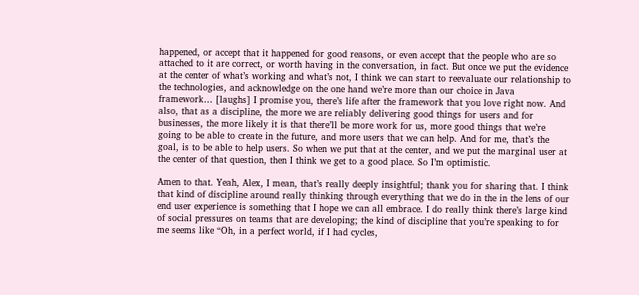happened, or accept that it happened for good reasons, or even accept that the people who are so attached to it are correct, or worth having in the conversation, in fact. But once we put the evidence at the center of what’s working and what’s not, I think we can start to reevaluate our relationship to the technologies, and acknowledge on the one hand we’re more than our choice in Java framework… [laughs] I promise you, there’s life after the framework that you love right now. And also, that as a discipline, the more we are reliably delivering good things for users and for businesses, the more likely it is that there’ll be more work for us, more good things that we’re going to be able to create in the future, and more users that we can help. And for me, that’s the goal, is to be able to help users. So when we put that at the center, and we put the marginal user at the center of that question, then I think we get to a good place. So I’m optimistic.

Amen to that. Yeah, Alex, I mean, that’s really deeply insightful; thank you for sharing that. I think that kind of discipline around really thinking through everything that we do in the in the lens of our end user experience is something that I hope we can all embrace. I do really think there’s large kind of social pressures on teams that are developing; the kind of discipline that you’re speaking to for me seems like “Oh, in a perfect world, if I had cycles,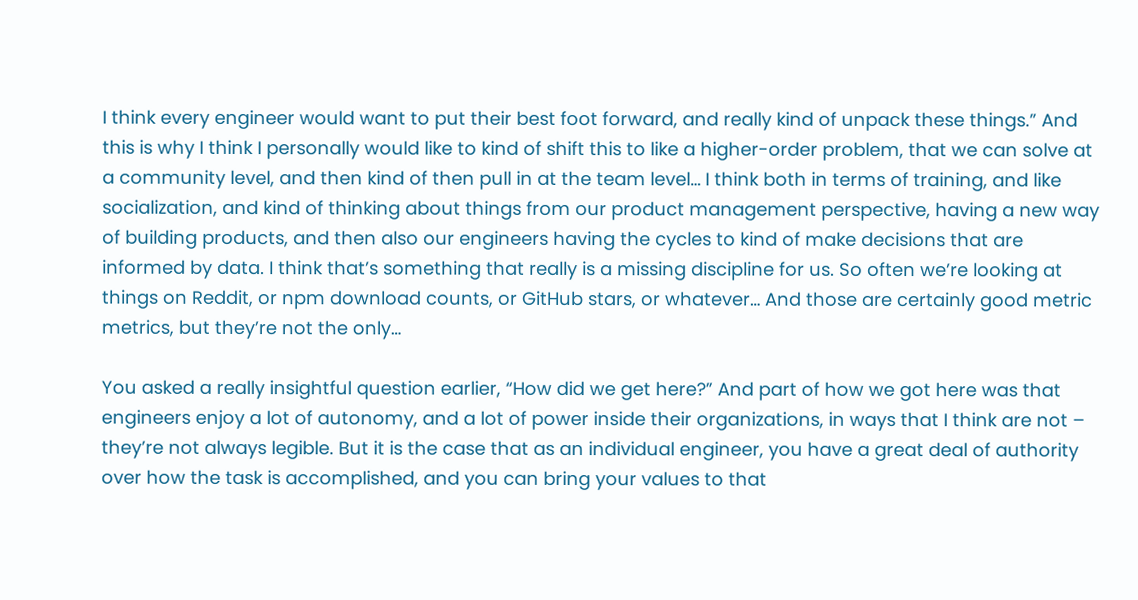I think every engineer would want to put their best foot forward, and really kind of unpack these things.” And this is why I think I personally would like to kind of shift this to like a higher-order problem, that we can solve at a community level, and then kind of then pull in at the team level… I think both in terms of training, and like socialization, and kind of thinking about things from our product management perspective, having a new way of building products, and then also our engineers having the cycles to kind of make decisions that are informed by data. I think that’s something that really is a missing discipline for us. So often we’re looking at things on Reddit, or npm download counts, or GitHub stars, or whatever… And those are certainly good metric metrics, but they’re not the only…

You asked a really insightful question earlier, “How did we get here?” And part of how we got here was that engineers enjoy a lot of autonomy, and a lot of power inside their organizations, in ways that I think are not – they’re not always legible. But it is the case that as an individual engineer, you have a great deal of authority over how the task is accomplished, and you can bring your values to that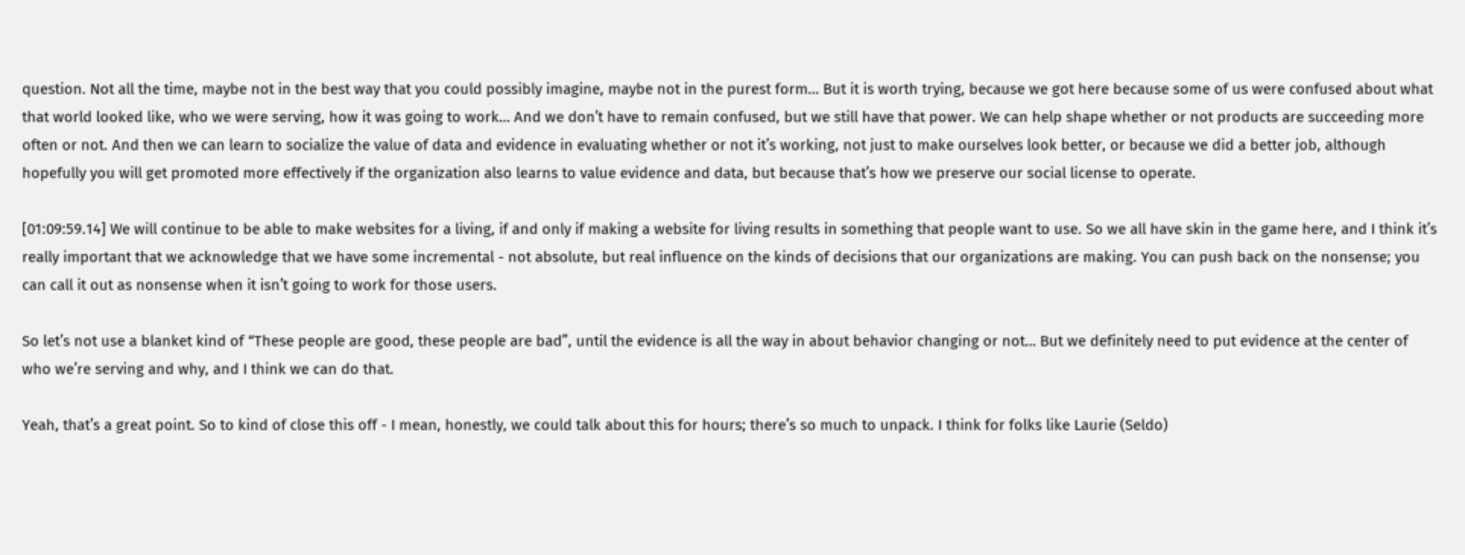question. Not all the time, maybe not in the best way that you could possibly imagine, maybe not in the purest form… But it is worth trying, because we got here because some of us were confused about what that world looked like, who we were serving, how it was going to work… And we don’t have to remain confused, but we still have that power. We can help shape whether or not products are succeeding more often or not. And then we can learn to socialize the value of data and evidence in evaluating whether or not it’s working, not just to make ourselves look better, or because we did a better job, although hopefully you will get promoted more effectively if the organization also learns to value evidence and data, but because that’s how we preserve our social license to operate.

[01:09:59.14] We will continue to be able to make websites for a living, if and only if making a website for living results in something that people want to use. So we all have skin in the game here, and I think it’s really important that we acknowledge that we have some incremental - not absolute, but real influence on the kinds of decisions that our organizations are making. You can push back on the nonsense; you can call it out as nonsense when it isn’t going to work for those users.

So let’s not use a blanket kind of “These people are good, these people are bad”, until the evidence is all the way in about behavior changing or not… But we definitely need to put evidence at the center of who we’re serving and why, and I think we can do that.

Yeah, that’s a great point. So to kind of close this off - I mean, honestly, we could talk about this for hours; there’s so much to unpack. I think for folks like Laurie (Seldo)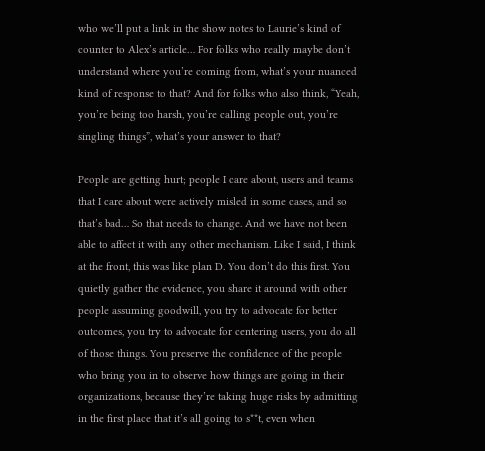who we’ll put a link in the show notes to Laurie’s kind of counter to Alex’s article… For folks who really maybe don’t understand where you’re coming from, what’s your nuanced kind of response to that? And for folks who also think, “Yeah, you’re being too harsh, you’re calling people out, you’re singling things”, what’s your answer to that?

People are getting hurt; people I care about, users and teams that I care about were actively misled in some cases, and so that’s bad… So that needs to change. And we have not been able to affect it with any other mechanism. Like I said, I think at the front, this was like plan D. You don’t do this first. You quietly gather the evidence, you share it around with other people assuming goodwill, you try to advocate for better outcomes, you try to advocate for centering users, you do all of those things. You preserve the confidence of the people who bring you in to observe how things are going in their organizations, because they’re taking huge risks by admitting in the first place that it’s all going to s**t, even when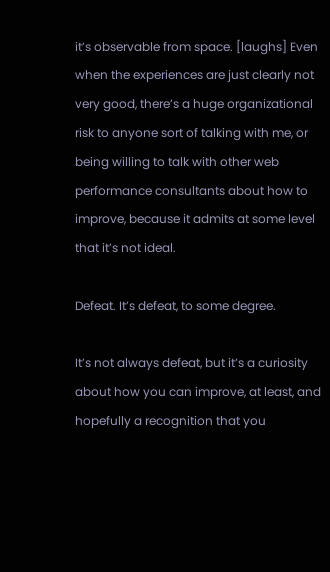it’s observable from space. [laughs] Even when the experiences are just clearly not very good, there’s a huge organizational risk to anyone sort of talking with me, or being willing to talk with other web performance consultants about how to improve, because it admits at some level that it’s not ideal.

Defeat. It’s defeat, to some degree.

It’s not always defeat, but it’s a curiosity about how you can improve, at least, and hopefully a recognition that you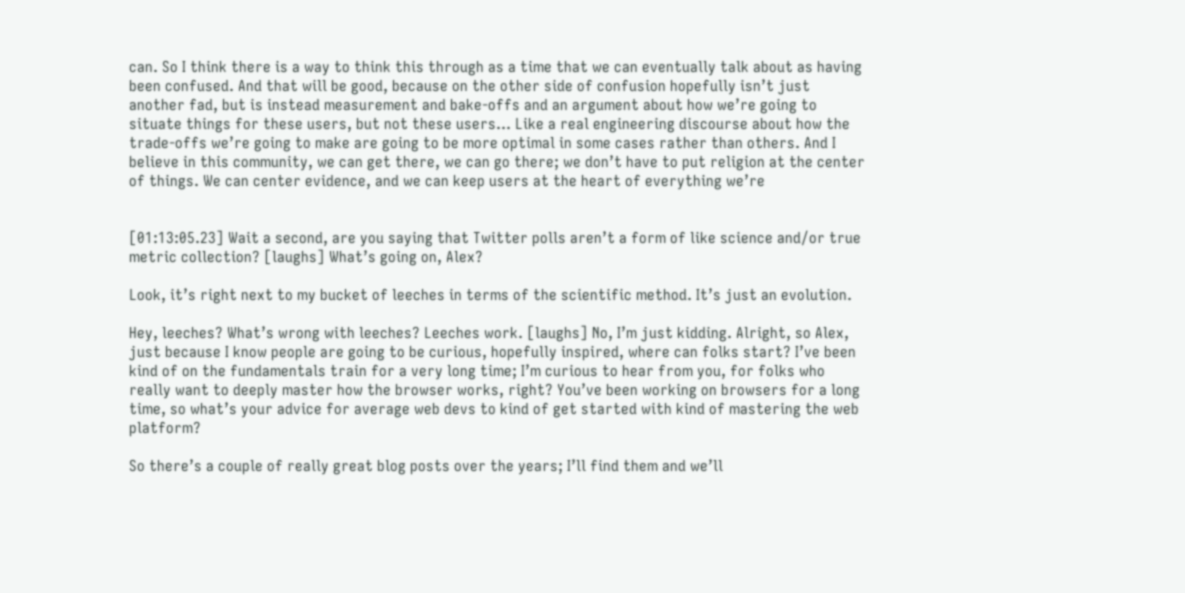can. So I think there is a way to think this through as a time that we can eventually talk about as having been confused. And that will be good, because on the other side of confusion hopefully isn’t just another fad, but is instead measurement and bake-offs and an argument about how we’re going to situate things for these users, but not these users… Like a real engineering discourse about how the trade-offs we’re going to make are going to be more optimal in some cases rather than others. And I believe in this community, we can get there, we can go there; we don’t have to put religion at the center of things. We can center evidence, and we can keep users at the heart of everything we’re


[01:13:05.23] Wait a second, are you saying that Twitter polls aren’t a form of like science and/or true metric collection? [laughs] What’s going on, Alex?

Look, it’s right next to my bucket of leeches in terms of the scientific method. It’s just an evolution.

Hey, leeches? What’s wrong with leeches? Leeches work. [laughs] No, I’m just kidding. Alright, so Alex, just because I know people are going to be curious, hopefully inspired, where can folks start? I’ve been kind of on the fundamentals train for a very long time; I’m curious to hear from you, for folks who really want to deeply master how the browser works, right? You’ve been working on browsers for a long time, so what’s your advice for average web devs to kind of get started with kind of mastering the web platform?

So there’s a couple of really great blog posts over the years; I’ll find them and we’ll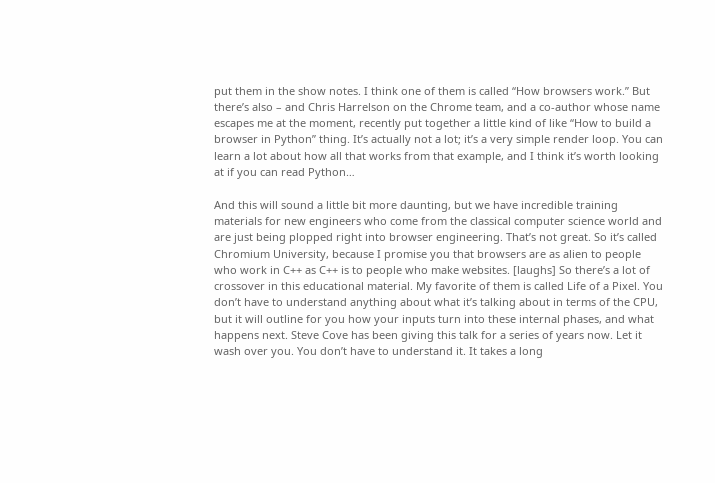put them in the show notes. I think one of them is called “How browsers work.” But there’s also – and Chris Harrelson on the Chrome team, and a co-author whose name escapes me at the moment, recently put together a little kind of like “How to build a browser in Python” thing. It’s actually not a lot; it’s a very simple render loop. You can learn a lot about how all that works from that example, and I think it’s worth looking at if you can read Python…

And this will sound a little bit more daunting, but we have incredible training materials for new engineers who come from the classical computer science world and are just being plopped right into browser engineering. That’s not great. So it’s called Chromium University, because I promise you that browsers are as alien to people who work in C++ as C++ is to people who make websites. [laughs] So there’s a lot of crossover in this educational material. My favorite of them is called Life of a Pixel. You don’t have to understand anything about what it’s talking about in terms of the CPU, but it will outline for you how your inputs turn into these internal phases, and what happens next. Steve Cove has been giving this talk for a series of years now. Let it wash over you. You don’t have to understand it. It takes a long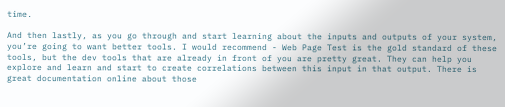time.

And then lastly, as you go through and start learning about the inputs and outputs of your system, you’re going to want better tools. I would recommend - Web Page Test is the gold standard of these tools, but the dev tools that are already in front of you are pretty great. They can help you explore and learn and start to create correlations between this input in that output. There is great documentation online about those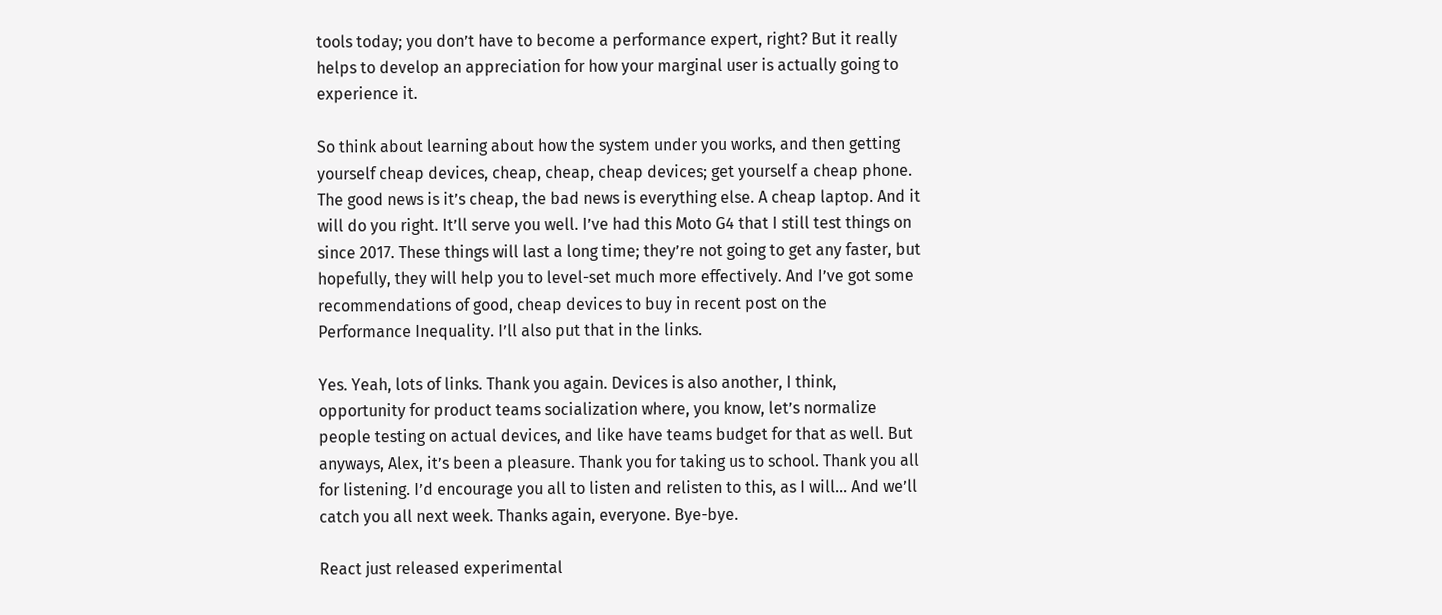tools today; you don’t have to become a performance expert, right? But it really helps to develop an appreciation for how your marginal user is actually going to experience it.

So think about learning about how the system under you works, and then getting yourself cheap devices, cheap, cheap, cheap devices; get yourself a cheap phone. The good news is it’s cheap, the bad news is everything else. A cheap laptop. And it will do you right. It’ll serve you well. I’ve had this Moto G4 that I still test things on since 2017. These things will last a long time; they’re not going to get any faster, but hopefully, they will help you to level-set much more effectively. And I’ve got some recommendations of good, cheap devices to buy in recent post on the Performance Inequality. I’ll also put that in the links.

Yes. Yeah, lots of links. Thank you again. Devices is also another, I think, opportunity for product teams socialization where, you know, let’s normalize people testing on actual devices, and like have teams budget for that as well. But anyways, Alex, it’s been a pleasure. Thank you for taking us to school. Thank you all for listening. I’d encourage you all to listen and relisten to this, as I will… And we’ll catch you all next week. Thanks again, everyone. Bye-bye.

React just released experimental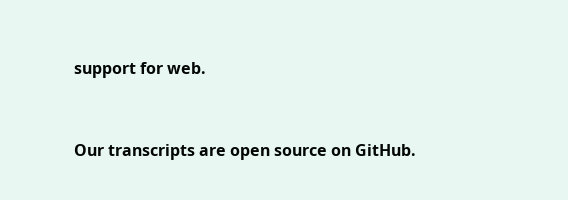support for web.


Our transcripts are open source on GitHub.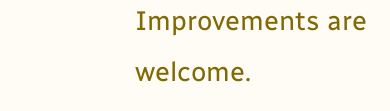Improvements are welcome.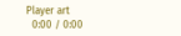Player art
  0:00 / 0:00